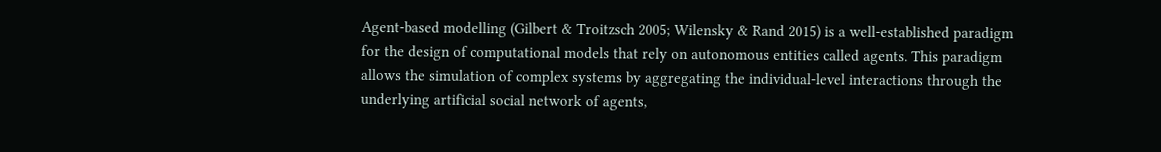Agent-based modelling (Gilbert & Troitzsch 2005; Wilensky & Rand 2015) is a well-established paradigm for the design of computational models that rely on autonomous entities called agents. This paradigm allows the simulation of complex systems by aggregating the individual-level interactions through the underlying artificial social network of agents,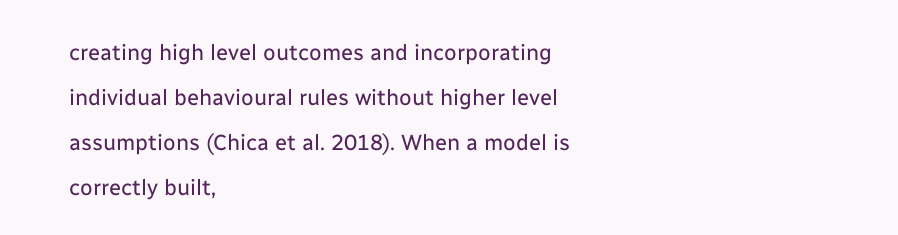creating high level outcomes and incorporating individual behavioural rules without higher level assumptions (Chica et al. 2018). When a model is correctly built,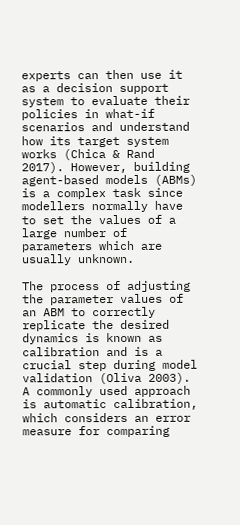experts can then use it as a decision support system to evaluate their policies in what-if scenarios and understand how its target system works (Chica & Rand 2017). However, building agent-based models (ABMs) is a complex task since modellers normally have to set the values of a large number of parameters which are usually unknown.

The process of adjusting the parameter values of an ABM to correctly replicate the desired dynamics is known as calibration and is a crucial step during model validation (Oliva 2003). A commonly used approach is automatic calibration, which considers an error measure for comparing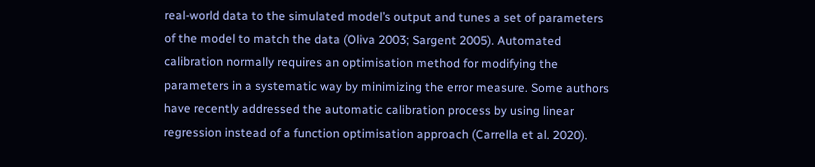real-world data to the simulated model’s output and tunes a set of parameters of the model to match the data (Oliva 2003; Sargent 2005). Automated calibration normally requires an optimisation method for modifying the parameters in a systematic way by minimizing the error measure. Some authors have recently addressed the automatic calibration process by using linear regression instead of a function optimisation approach (Carrella et al. 2020).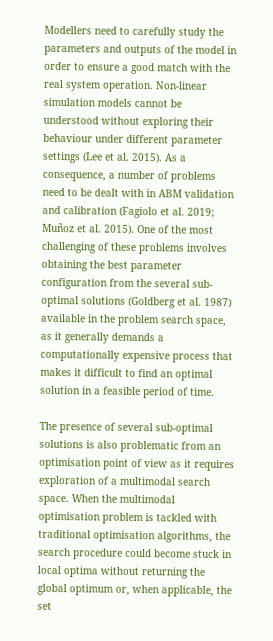Modellers need to carefully study the parameters and outputs of the model in order to ensure a good match with the real system operation. Non-linear simulation models cannot be understood without exploring their behaviour under different parameter settings (Lee et al. 2015). As a consequence, a number of problems need to be dealt with in ABM validation and calibration (Fagiolo et al. 2019; Muñoz et al. 2015). One of the most challenging of these problems involves obtaining the best parameter configuration from the several sub-optimal solutions (Goldberg et al. 1987) available in the problem search space, as it generally demands a computationally expensive process that makes it difficult to find an optimal solution in a feasible period of time.

The presence of several sub-optimal solutions is also problematic from an optimisation point of view as it requires exploration of a multimodal search space. When the multimodal optimisation problem is tackled with traditional optimisation algorithms, the search procedure could become stuck in local optima without returning the global optimum or, when applicable, the set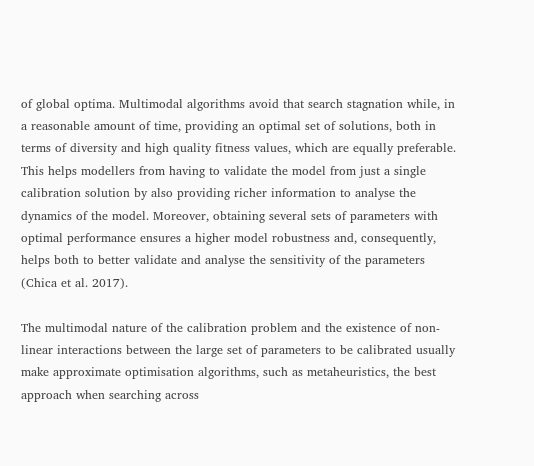of global optima. Multimodal algorithms avoid that search stagnation while, in a reasonable amount of time, providing an optimal set of solutions, both in terms of diversity and high quality fitness values, which are equally preferable. This helps modellers from having to validate the model from just a single calibration solution by also providing richer information to analyse the dynamics of the model. Moreover, obtaining several sets of parameters with optimal performance ensures a higher model robustness and, consequently, helps both to better validate and analyse the sensitivity of the parameters (Chica et al. 2017).

The multimodal nature of the calibration problem and the existence of non-linear interactions between the large set of parameters to be calibrated usually make approximate optimisation algorithms, such as metaheuristics, the best approach when searching across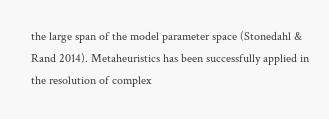the large span of the model parameter space (Stonedahl & Rand 2014). Metaheuristics has been successfully applied in the resolution of complex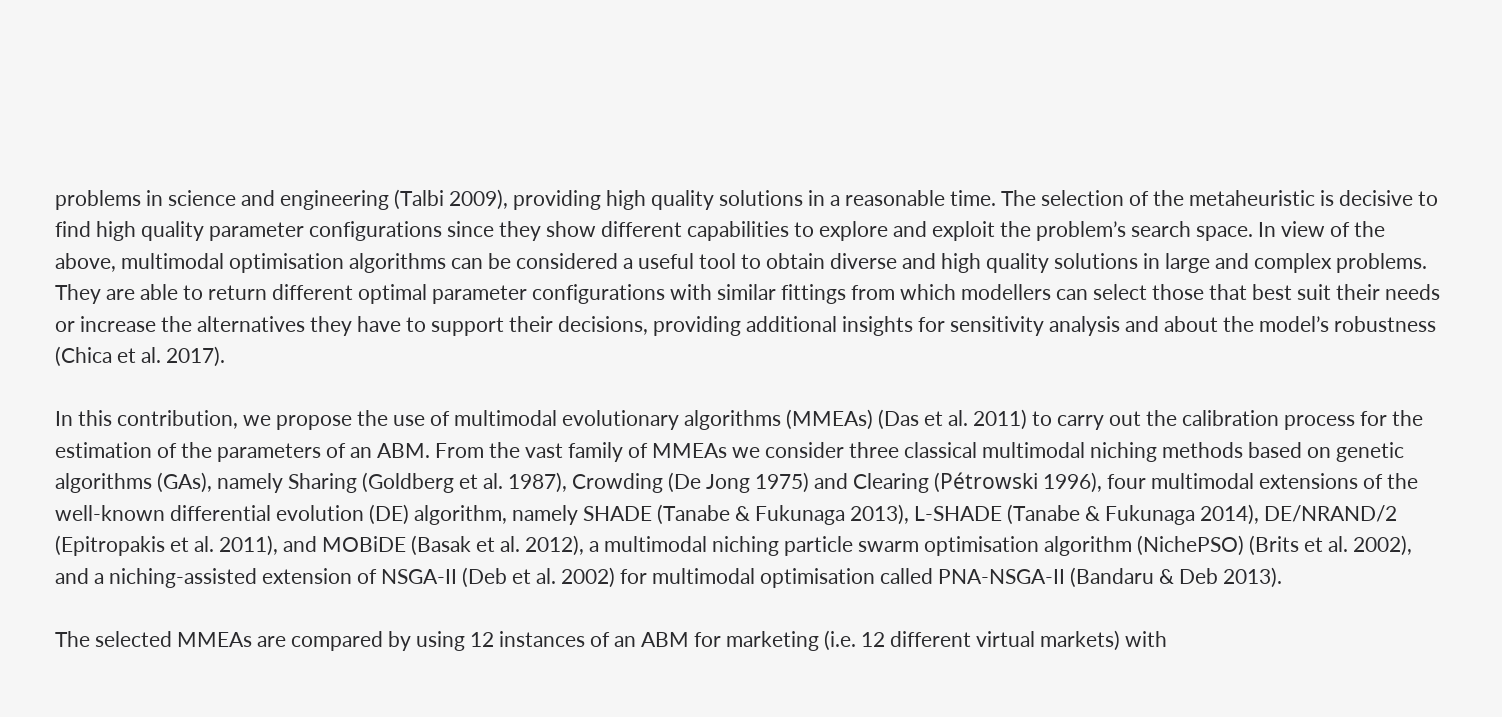problems in science and engineering (Talbi 2009), providing high quality solutions in a reasonable time. The selection of the metaheuristic is decisive to find high quality parameter configurations since they show different capabilities to explore and exploit the problem’s search space. In view of the above, multimodal optimisation algorithms can be considered a useful tool to obtain diverse and high quality solutions in large and complex problems. They are able to return different optimal parameter configurations with similar fittings from which modellers can select those that best suit their needs or increase the alternatives they have to support their decisions, providing additional insights for sensitivity analysis and about the model’s robustness (Chica et al. 2017).

In this contribution, we propose the use of multimodal evolutionary algorithms (MMEAs) (Das et al. 2011) to carry out the calibration process for the estimation of the parameters of an ABM. From the vast family of MMEAs we consider three classical multimodal niching methods based on genetic algorithms (GAs), namely Sharing (Goldberg et al. 1987), Crowding (De Jong 1975) and Clearing (Pétrowski 1996), four multimodal extensions of the well-known differential evolution (DE) algorithm, namely SHADE (Tanabe & Fukunaga 2013), L-SHADE (Tanabe & Fukunaga 2014), DE/NRAND/2 (Epitropakis et al. 2011), and MOBiDE (Basak et al. 2012), a multimodal niching particle swarm optimisation algorithm (NichePSO) (Brits et al. 2002), and a niching-assisted extension of NSGA-II (Deb et al. 2002) for multimodal optimisation called PNA-NSGA-II (Bandaru & Deb 2013).

The selected MMEAs are compared by using 12 instances of an ABM for marketing (i.e. 12 different virtual markets) with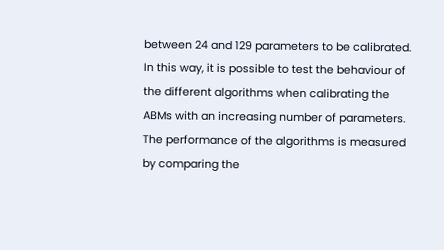between 24 and 129 parameters to be calibrated. In this way, it is possible to test the behaviour of the different algorithms when calibrating the ABMs with an increasing number of parameters. The performance of the algorithms is measured by comparing the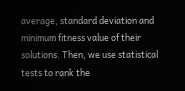average, standard deviation and minimum fitness value of their solutions. Then, we use statistical tests to rank the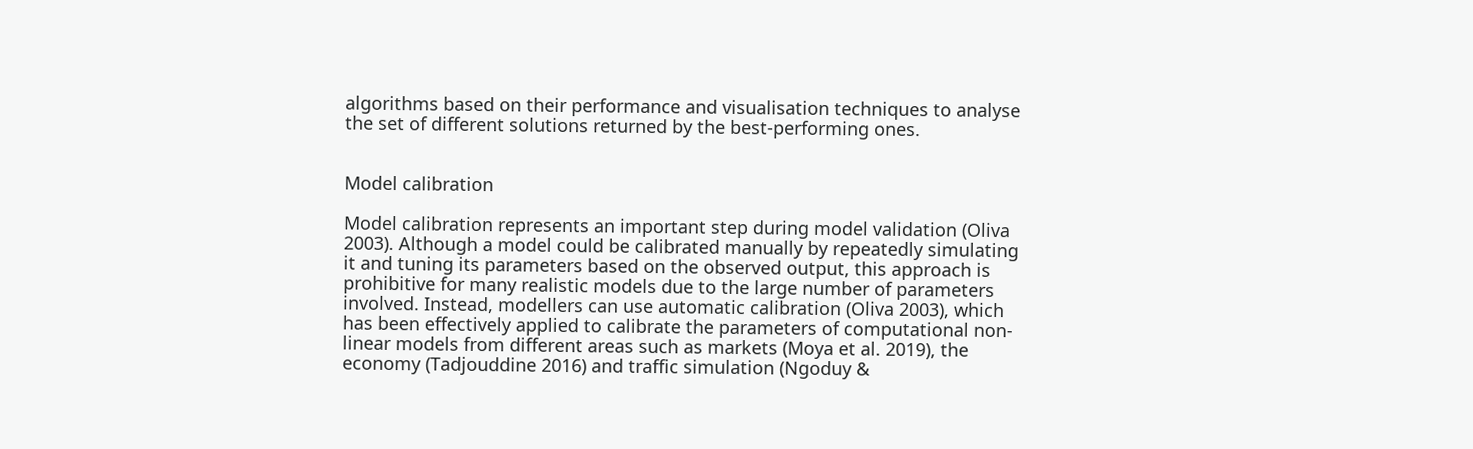algorithms based on their performance and visualisation techniques to analyse the set of different solutions returned by the best-performing ones.


Model calibration

Model calibration represents an important step during model validation (Oliva 2003). Although a model could be calibrated manually by repeatedly simulating it and tuning its parameters based on the observed output, this approach is prohibitive for many realistic models due to the large number of parameters involved. Instead, modellers can use automatic calibration (Oliva 2003), which has been effectively applied to calibrate the parameters of computational non-linear models from different areas such as markets (Moya et al. 2019), the economy (Tadjouddine 2016) and traffic simulation (Ngoduy &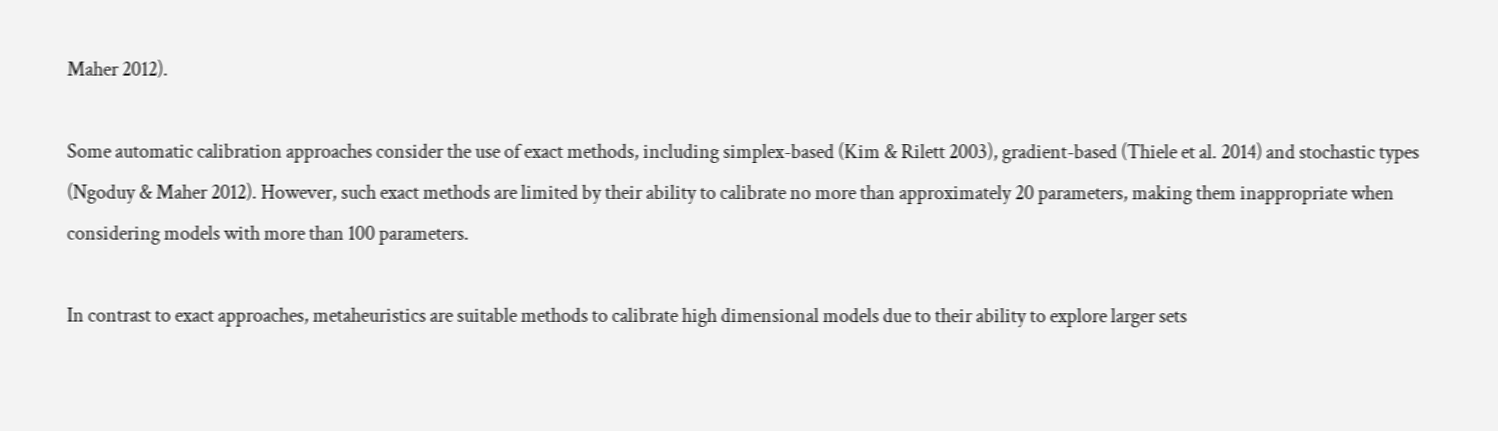Maher 2012).

Some automatic calibration approaches consider the use of exact methods, including simplex-based (Kim & Rilett 2003), gradient-based (Thiele et al. 2014) and stochastic types (Ngoduy & Maher 2012). However, such exact methods are limited by their ability to calibrate no more than approximately 20 parameters, making them inappropriate when considering models with more than 100 parameters.

In contrast to exact approaches, metaheuristics are suitable methods to calibrate high dimensional models due to their ability to explore larger sets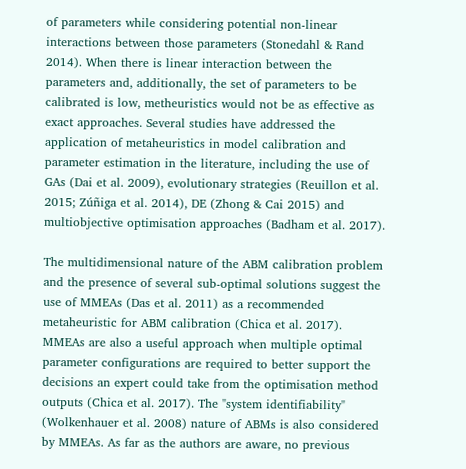of parameters while considering potential non-linear interactions between those parameters (Stonedahl & Rand 2014). When there is linear interaction between the parameters and, additionally, the set of parameters to be calibrated is low, metheuristics would not be as effective as exact approaches. Several studies have addressed the application of metaheuristics in model calibration and parameter estimation in the literature, including the use of GAs (Dai et al. 2009), evolutionary strategies (Reuillon et al. 2015; Zúñiga et al. 2014), DE (Zhong & Cai 2015) and multiobjective optimisation approaches (Badham et al. 2017).

The multidimensional nature of the ABM calibration problem and the presence of several sub-optimal solutions suggest the use of MMEAs (Das et al. 2011) as a recommended metaheuristic for ABM calibration (Chica et al. 2017). MMEAs are also a useful approach when multiple optimal parameter configurations are required to better support the decisions an expert could take from the optimisation method outputs (Chica et al. 2017). The "system identifiability" (Wolkenhauer et al. 2008) nature of ABMs is also considered by MMEAs. As far as the authors are aware, no previous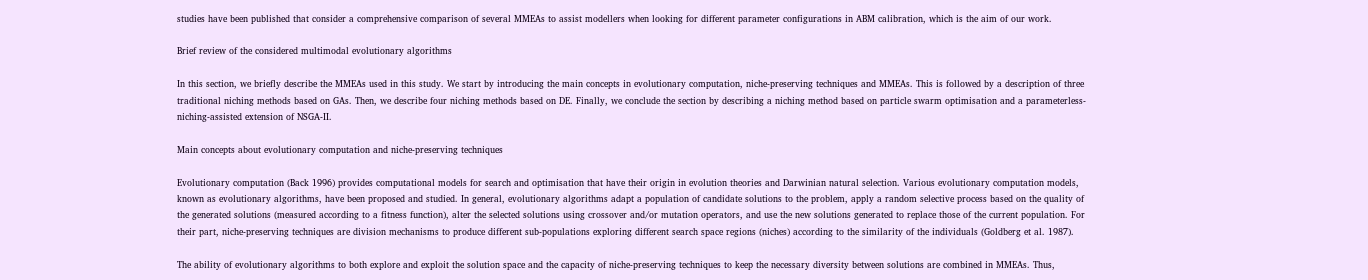studies have been published that consider a comprehensive comparison of several MMEAs to assist modellers when looking for different parameter configurations in ABM calibration, which is the aim of our work.

Brief review of the considered multimodal evolutionary algorithms

In this section, we briefly describe the MMEAs used in this study. We start by introducing the main concepts in evolutionary computation, niche-preserving techniques and MMEAs. This is followed by a description of three traditional niching methods based on GAs. Then, we describe four niching methods based on DE. Finally, we conclude the section by describing a niching method based on particle swarm optimisation and a parameterless-niching-assisted extension of NSGA-II.

Main concepts about evolutionary computation and niche-preserving techniques

Evolutionary computation (Back 1996) provides computational models for search and optimisation that have their origin in evolution theories and Darwinian natural selection. Various evolutionary computation models, known as evolutionary algorithms, have been proposed and studied. In general, evolutionary algorithms adapt a population of candidate solutions to the problem, apply a random selective process based on the quality of the generated solutions (measured according to a fitness function), alter the selected solutions using crossover and/or mutation operators, and use the new solutions generated to replace those of the current population. For their part, niche-preserving techniques are division mechanisms to produce different sub-populations exploring different search space regions (niches) according to the similarity of the individuals (Goldberg et al. 1987).

The ability of evolutionary algorithms to both explore and exploit the solution space and the capacity of niche-preserving techniques to keep the necessary diversity between solutions are combined in MMEAs. Thus,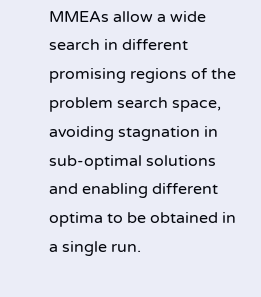MMEAs allow a wide search in different promising regions of the problem search space, avoiding stagnation in sub-optimal solutions and enabling different optima to be obtained in a single run.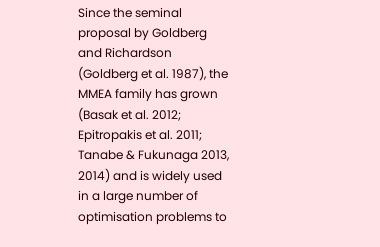Since the seminal proposal by Goldberg and Richardson (Goldberg et al. 1987), the MMEA family has grown (Basak et al. 2012; Epitropakis et al. 2011; Tanabe & Fukunaga 2013, 2014) and is widely used in a large number of optimisation problems to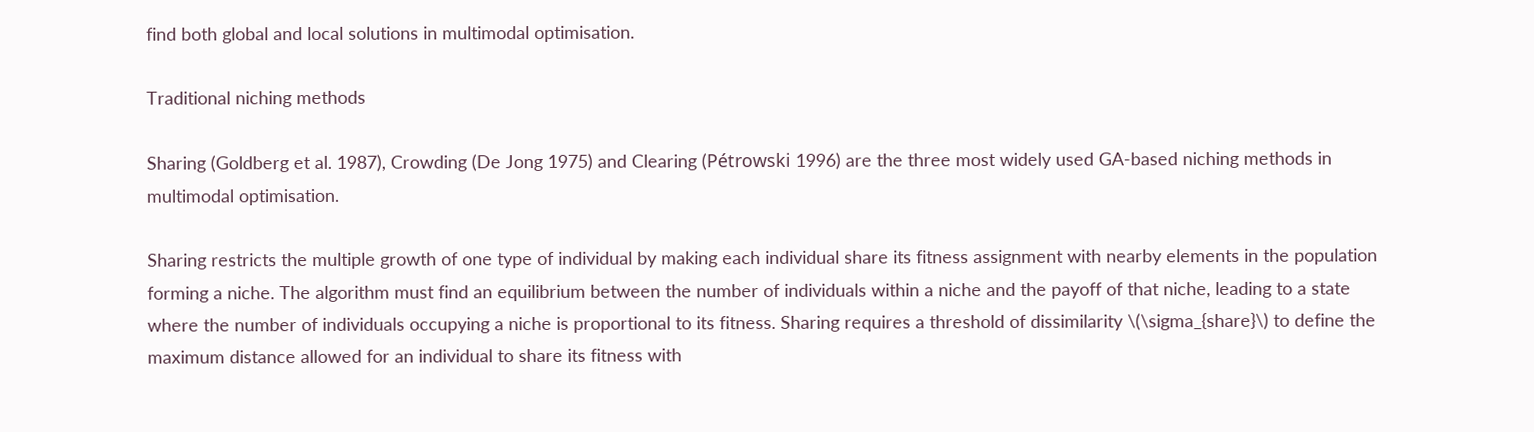find both global and local solutions in multimodal optimisation.

Traditional niching methods

Sharing (Goldberg et al. 1987), Crowding (De Jong 1975) and Clearing (Pétrowski 1996) are the three most widely used GA-based niching methods in multimodal optimisation.

Sharing restricts the multiple growth of one type of individual by making each individual share its fitness assignment with nearby elements in the population forming a niche. The algorithm must find an equilibrium between the number of individuals within a niche and the payoff of that niche, leading to a state where the number of individuals occupying a niche is proportional to its fitness. Sharing requires a threshold of dissimilarity \(\sigma_{share}\) to define the maximum distance allowed for an individual to share its fitness with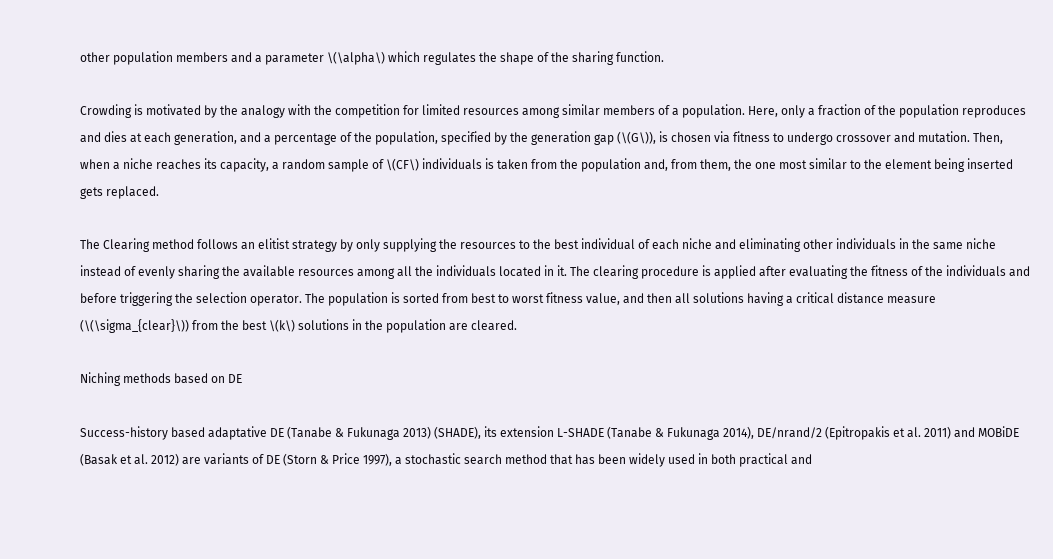other population members and a parameter \(\alpha\) which regulates the shape of the sharing function.

Crowding is motivated by the analogy with the competition for limited resources among similar members of a population. Here, only a fraction of the population reproduces and dies at each generation, and a percentage of the population, specified by the generation gap (\(G\)), is chosen via fitness to undergo crossover and mutation. Then, when a niche reaches its capacity, a random sample of \(CF\) individuals is taken from the population and, from them, the one most similar to the element being inserted gets replaced.

The Clearing method follows an elitist strategy by only supplying the resources to the best individual of each niche and eliminating other individuals in the same niche instead of evenly sharing the available resources among all the individuals located in it. The clearing procedure is applied after evaluating the fitness of the individuals and before triggering the selection operator. The population is sorted from best to worst fitness value, and then all solutions having a critical distance measure (\(\sigma_{clear}\)) from the best \(k\) solutions in the population are cleared.

Niching methods based on DE

Success-history based adaptative DE (Tanabe & Fukunaga 2013) (SHADE), its extension L-SHADE (Tanabe & Fukunaga 2014), DE/nrand/2 (Epitropakis et al. 2011) and MOBiDE (Basak et al. 2012) are variants of DE (Storn & Price 1997), a stochastic search method that has been widely used in both practical and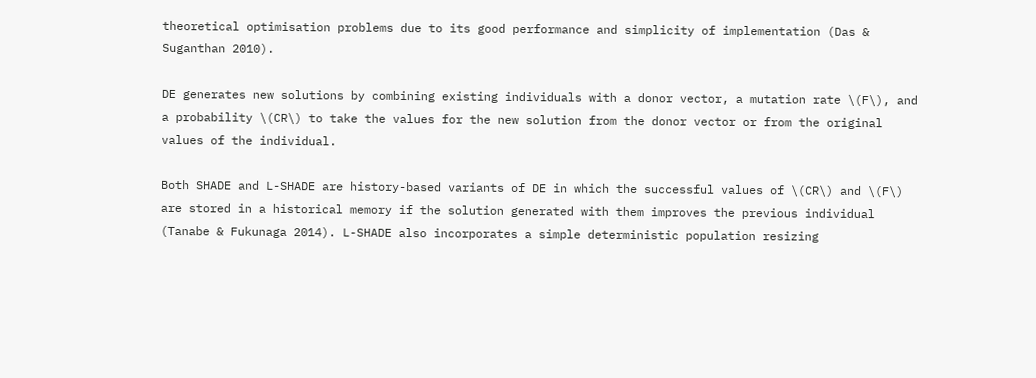theoretical optimisation problems due to its good performance and simplicity of implementation (Das & Suganthan 2010).

DE generates new solutions by combining existing individuals with a donor vector, a mutation rate \(F\), and a probability \(CR\) to take the values for the new solution from the donor vector or from the original values of the individual.

Both SHADE and L-SHADE are history-based variants of DE in which the successful values of \(CR\) and \(F\) are stored in a historical memory if the solution generated with them improves the previous individual (Tanabe & Fukunaga 2014). L-SHADE also incorporates a simple deterministic population resizing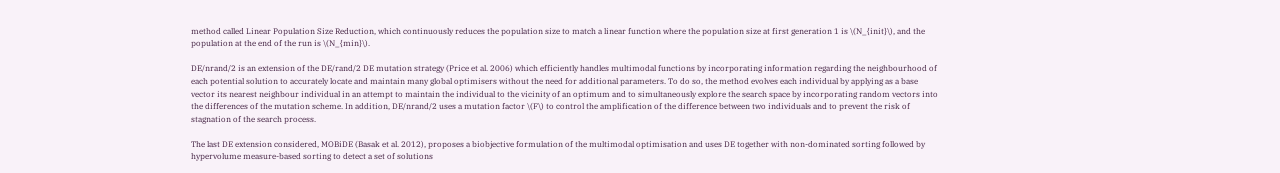method called Linear Population Size Reduction, which continuously reduces the population size to match a linear function where the population size at first generation 1 is \(N_{init}\), and the population at the end of the run is \(N_{min}\).

DE/nrand/2 is an extension of the DE/rand/2 DE mutation strategy (Price et al. 2006) which efficiently handles multimodal functions by incorporating information regarding the neighbourhood of each potential solution to accurately locate and maintain many global optimisers without the need for additional parameters. To do so, the method evolves each individual by applying as a base vector its nearest neighbour individual in an attempt to maintain the individual to the vicinity of an optimum and to simultaneously explore the search space by incorporating random vectors into the differences of the mutation scheme. In addition, DE/nrand/2 uses a mutation factor \(F\) to control the amplification of the difference between two individuals and to prevent the risk of stagnation of the search process.

The last DE extension considered, MOBiDE (Basak et al. 2012), proposes a biobjective formulation of the multimodal optimisation and uses DE together with non-dominated sorting followed by hypervolume measure-based sorting to detect a set of solutions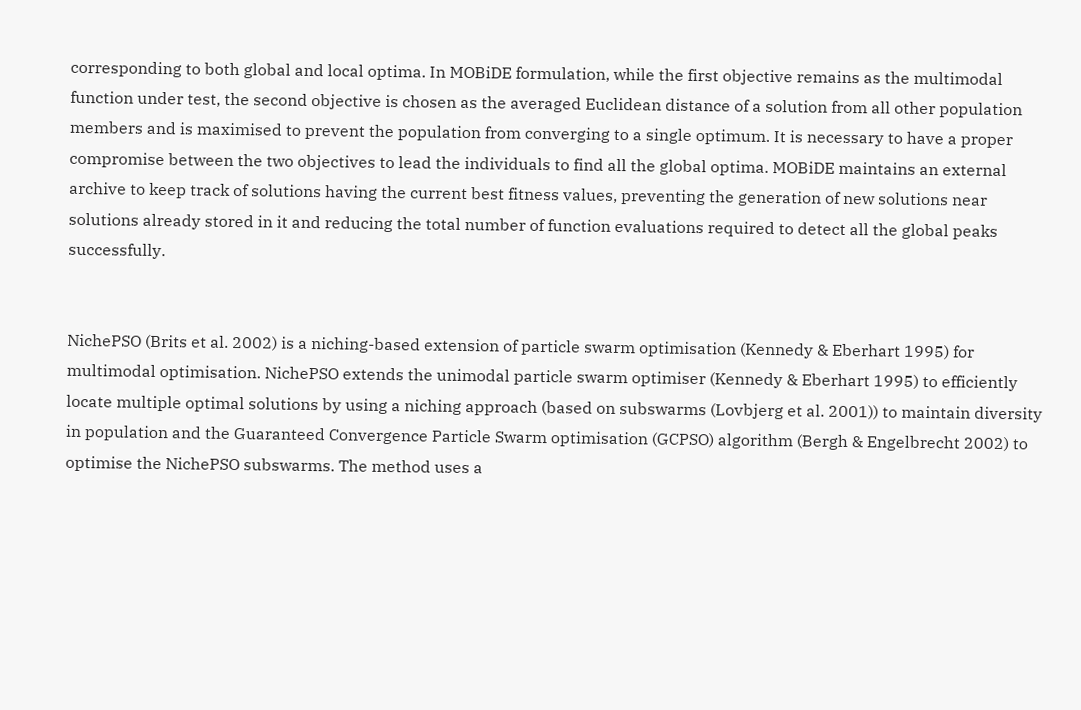corresponding to both global and local optima. In MOBiDE formulation, while the first objective remains as the multimodal function under test, the second objective is chosen as the averaged Euclidean distance of a solution from all other population members and is maximised to prevent the population from converging to a single optimum. It is necessary to have a proper compromise between the two objectives to lead the individuals to find all the global optima. MOBiDE maintains an external archive to keep track of solutions having the current best fitness values, preventing the generation of new solutions near solutions already stored in it and reducing the total number of function evaluations required to detect all the global peaks successfully.


NichePSO (Brits et al. 2002) is a niching-based extension of particle swarm optimisation (Kennedy & Eberhart 1995) for multimodal optimisation. NichePSO extends the unimodal particle swarm optimiser (Kennedy & Eberhart 1995) to efficiently locate multiple optimal solutions by using a niching approach (based on subswarms (Lovbjerg et al. 2001)) to maintain diversity in population and the Guaranteed Convergence Particle Swarm optimisation (GCPSO) algorithm (Bergh & Engelbrecht 2002) to optimise the NichePSO subswarms. The method uses a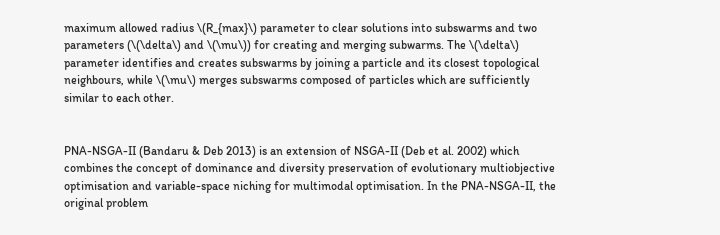maximum allowed radius \(R_{max}\) parameter to clear solutions into subswarms and two parameters (\(\delta\) and \(\mu\)) for creating and merging subwarms. The \(\delta\) parameter identifies and creates subswarms by joining a particle and its closest topological neighbours, while \(\mu\) merges subswarms composed of particles which are sufficiently similar to each other.


PNA-NSGA-II (Bandaru & Deb 2013) is an extension of NSGA-II (Deb et al. 2002) which combines the concept of dominance and diversity preservation of evolutionary multiobjective optimisation and variable-space niching for multimodal optimisation. In the PNA-NSGA-II, the original problem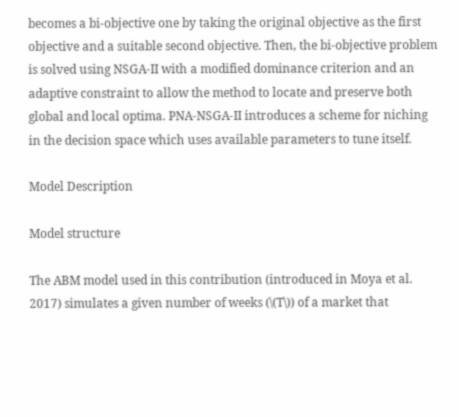becomes a bi-objective one by taking the original objective as the first objective and a suitable second objective. Then, the bi-objective problem is solved using NSGA-II with a modified dominance criterion and an adaptive constraint to allow the method to locate and preserve both global and local optima. PNA-NSGA-II introduces a scheme for niching in the decision space which uses available parameters to tune itself.

Model Description

Model structure

The ABM model used in this contribution (introduced in Moya et al. 2017) simulates a given number of weeks (\(T\)) of a market that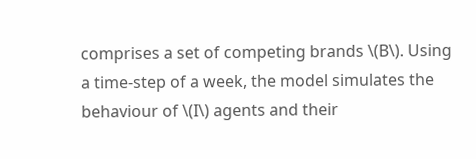comprises a set of competing brands \(B\). Using a time-step of a week, the model simulates the behaviour of \(I\) agents and their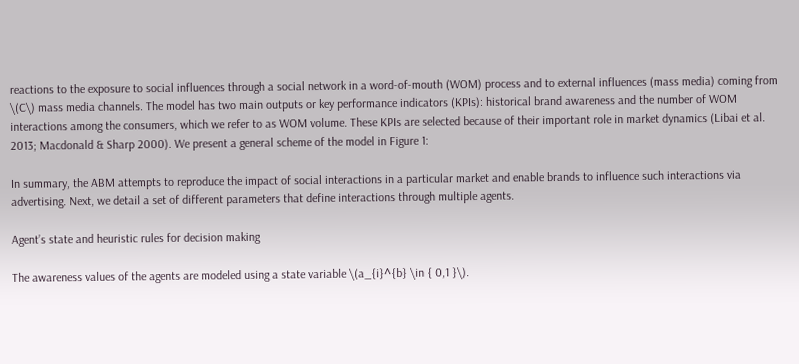reactions to the exposure to social influences through a social network in a word-of-mouth (WOM) process and to external influences (mass media) coming from \(C\) mass media channels. The model has two main outputs or key performance indicators (KPIs): historical brand awareness and the number of WOM interactions among the consumers, which we refer to as WOM volume. These KPIs are selected because of their important role in market dynamics (Libai et al. 2013; Macdonald & Sharp 2000). We present a general scheme of the model in Figure 1:

In summary, the ABM attempts to reproduce the impact of social interactions in a particular market and enable brands to influence such interactions via advertising. Next, we detail a set of different parameters that define interactions through multiple agents.

Agent’s state and heuristic rules for decision making

The awareness values of the agents are modeled using a state variable \(a_{i}^{b} \in { 0,1 }\).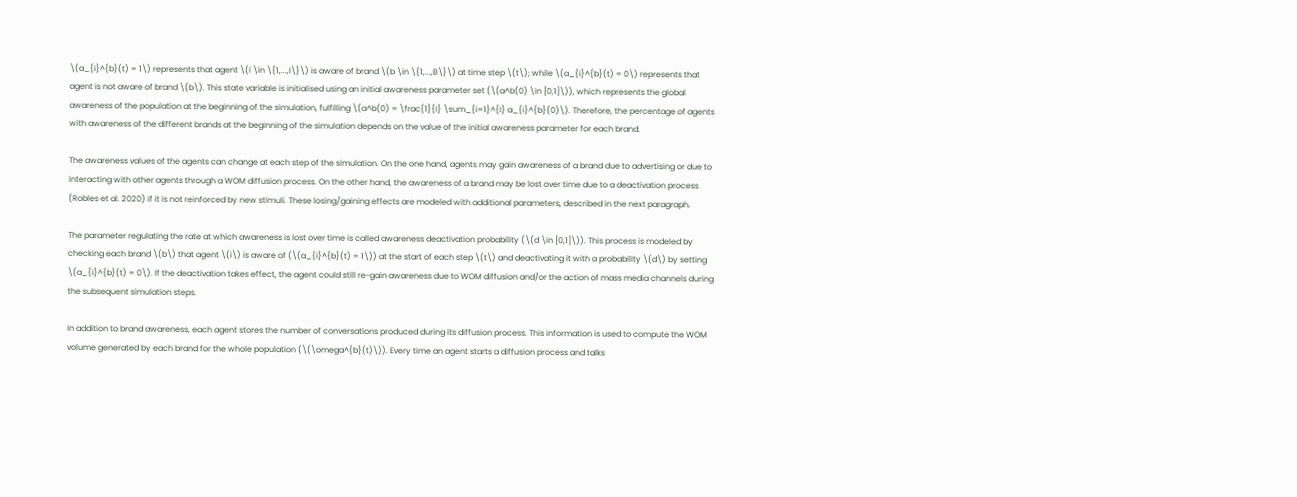\(a_{i}^{b}(t) = 1\) represents that agent \(i \in \{1,...,I\}\) is aware of brand \(b \in \{1,...,B\}\) at time step \(t\); while \(a_{i}^{b}(t) = 0\) represents that agent is not aware of brand \(b\). This state variable is initialised using an initial awareness parameter set (\(a^b(0) \in [0,1]\)), which represents the global awareness of the population at the beginning of the simulation, fulfilling \(a^b(0) = \frac{1}{I} \sum_{i=1}^{I} a_{i}^{b}(0)\). Therefore, the percentage of agents with awareness of the different brands at the beginning of the simulation depends on the value of the initial awareness parameter for each brand.

The awareness values of the agents can change at each step of the simulation. On the one hand, agents may gain awareness of a brand due to advertising or due to interacting with other agents through a WOM diffusion process. On the other hand, the awareness of a brand may be lost over time due to a deactivation process (Robles et al. 2020) if it is not reinforced by new stimuli. These losing/gaining effects are modeled with additional parameters, described in the next paragraph.

The parameter regulating the rate at which awareness is lost over time is called awareness deactivation probability (\(d \in [0,1]\)). This process is modeled by checking each brand \(b\) that agent \(i\) is aware of (\(a_{i}^{b}(t) = 1\)) at the start of each step \(t\) and deactivating it with a probability \(d\) by setting \(a_{i}^{b}(t) = 0\). If the deactivation takes effect, the agent could still re-gain awareness due to WOM diffusion and/or the action of mass media channels during the subsequent simulation steps.

In addition to brand awareness, each agent stores the number of conversations produced during its diffusion process. This information is used to compute the WOM volume generated by each brand for the whole population (\(\omega^{b}(t)\)). Every time an agent starts a diffusion process and talks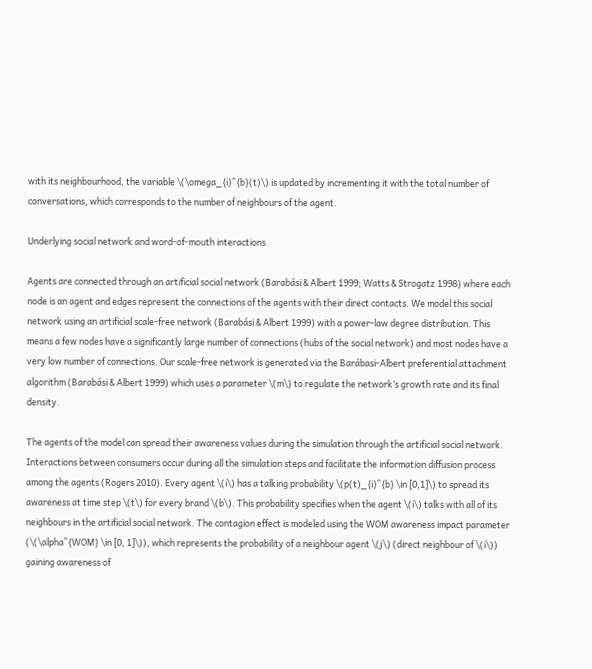with its neighbourhood, the variable \(\omega_{i}^{b}(t)\) is updated by incrementing it with the total number of conversations, which corresponds to the number of neighbours of the agent.

Underlying social network and word-of-mouth interactions

Agents are connected through an artificial social network (Barabási & Albert 1999; Watts & Strogatz 1998) where each node is an agent and edges represent the connections of the agents with their direct contacts. We model this social network using an artificial scale-free network (Barabási & Albert 1999) with a power-law degree distribution. This means a few nodes have a significantly large number of connections (hubs of the social network) and most nodes have a very low number of connections. Our scale-free network is generated via the Barábasi-Albert preferential attachment algorithm (Barabási & Albert 1999) which uses a parameter \(m\) to regulate the network’s growth rate and its final density.

The agents of the model can spread their awareness values during the simulation through the artificial social network. Interactions between consumers occur during all the simulation steps and facilitate the information diffusion process among the agents (Rogers 2010). Every agent \(i\) has a talking probability \(p(t)_{i}^{b} \in [0,1]\) to spread its awareness at time step \(t\) for every brand \(b\). This probability specifies when the agent \(i\) talks with all of its neighbours in the artificial social network. The contagion effect is modeled using the WOM awareness impact parameter (\(\alpha^{WOM} \in [0, 1]\)), which represents the probability of a neighbour agent \(j\) (direct neighbour of \(i\)) gaining awareness of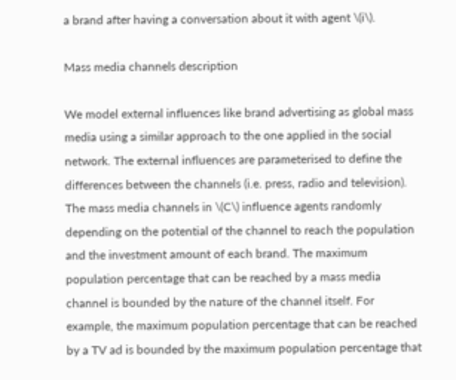a brand after having a conversation about it with agent \(i\).

Mass media channels description

We model external influences like brand advertising as global mass media using a similar approach to the one applied in the social network. The external influences are parameterised to define the differences between the channels (i.e. press, radio and television). The mass media channels in \(C\) influence agents randomly depending on the potential of the channel to reach the population and the investment amount of each brand. The maximum population percentage that can be reached by a mass media channel is bounded by the nature of the channel itself. For example, the maximum population percentage that can be reached by a TV ad is bounded by the maximum population percentage that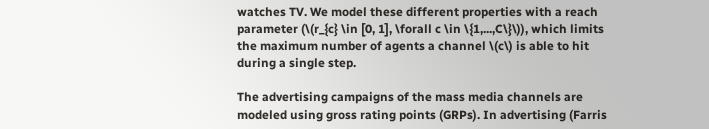watches TV. We model these different properties with a reach parameter (\(r_{c} \in [0, 1], \forall c \in \{1,...,C\}\)), which limits the maximum number of agents a channel \(c\) is able to hit during a single step.

The advertising campaigns of the mass media channels are modeled using gross rating points (GRPs). In advertising (Farris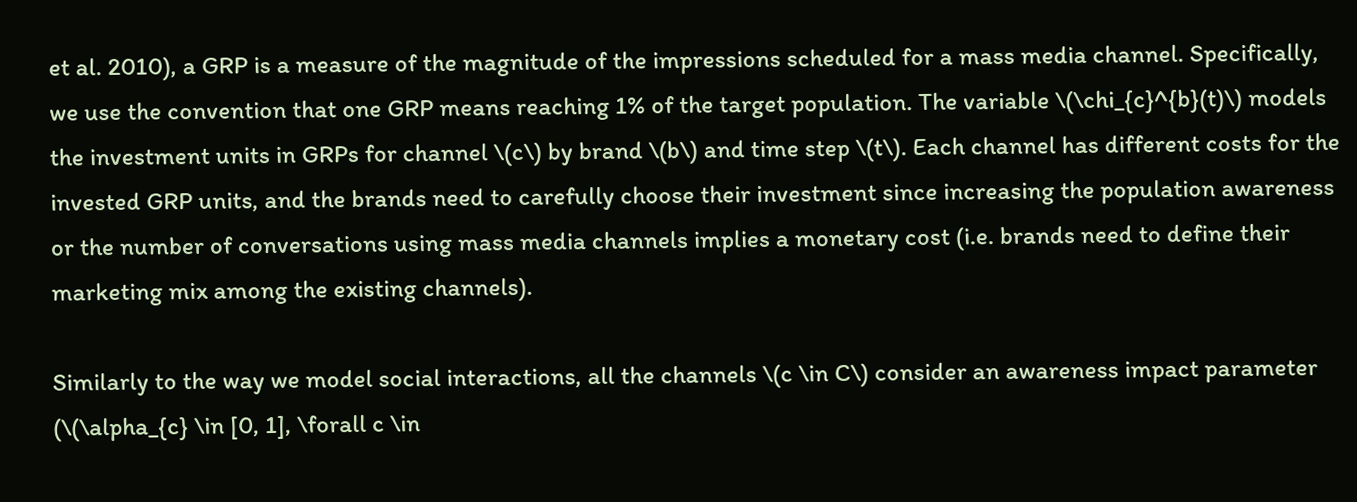et al. 2010), a GRP is a measure of the magnitude of the impressions scheduled for a mass media channel. Specifically, we use the convention that one GRP means reaching 1% of the target population. The variable \(\chi_{c}^{b}(t)\) models the investment units in GRPs for channel \(c\) by brand \(b\) and time step \(t\). Each channel has different costs for the invested GRP units, and the brands need to carefully choose their investment since increasing the population awareness or the number of conversations using mass media channels implies a monetary cost (i.e. brands need to define their marketing mix among the existing channels).

Similarly to the way we model social interactions, all the channels \(c \in C\) consider an awareness impact parameter (\(\alpha_{c} \in [0, 1], \forall c \in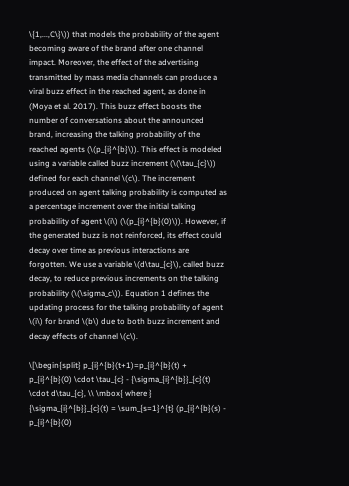\{1,...,C\}\)) that models the probability of the agent becoming aware of the brand after one channel impact. Moreover, the effect of the advertising transmitted by mass media channels can produce a viral buzz effect in the reached agent, as done in (Moya et al. 2017). This buzz effect boosts the number of conversations about the announced brand, increasing the talking probability of the reached agents (\(p_{i}^{b}\)). This effect is modeled using a variable called buzz increment (\(\tau_{c}\)) defined for each channel \(c\). The increment produced on agent talking probability is computed as a percentage increment over the initial talking probability of agent \(i\) (\(p_{i}^{b}(0)\)). However, if the generated buzz is not reinforced, its effect could decay over time as previous interactions are forgotten. We use a variable \(d\tau_{c}\), called buzz decay, to reduce previous increments on the talking probability (\(\sigma_c\)). Equation 1 defines the updating process for the talking probability of agent \(i\) for brand \(b\) due to both buzz increment and decay effects of channel \(c\).

\[\begin{split} p_{i}^{b}(t+1)=p_{i}^{b}(t) + p_{i}^{b}(0) \cdot \tau_{c} - {\sigma_{i}^{b}}_{c}(t) \cdot d\tau_{c}, \\ \mbox{ where } {\sigma_{i}^{b}}_{c}(t) = \sum_{s=1}^{t} (p_{i}^{b}(s) - p_{i}^{b}(0)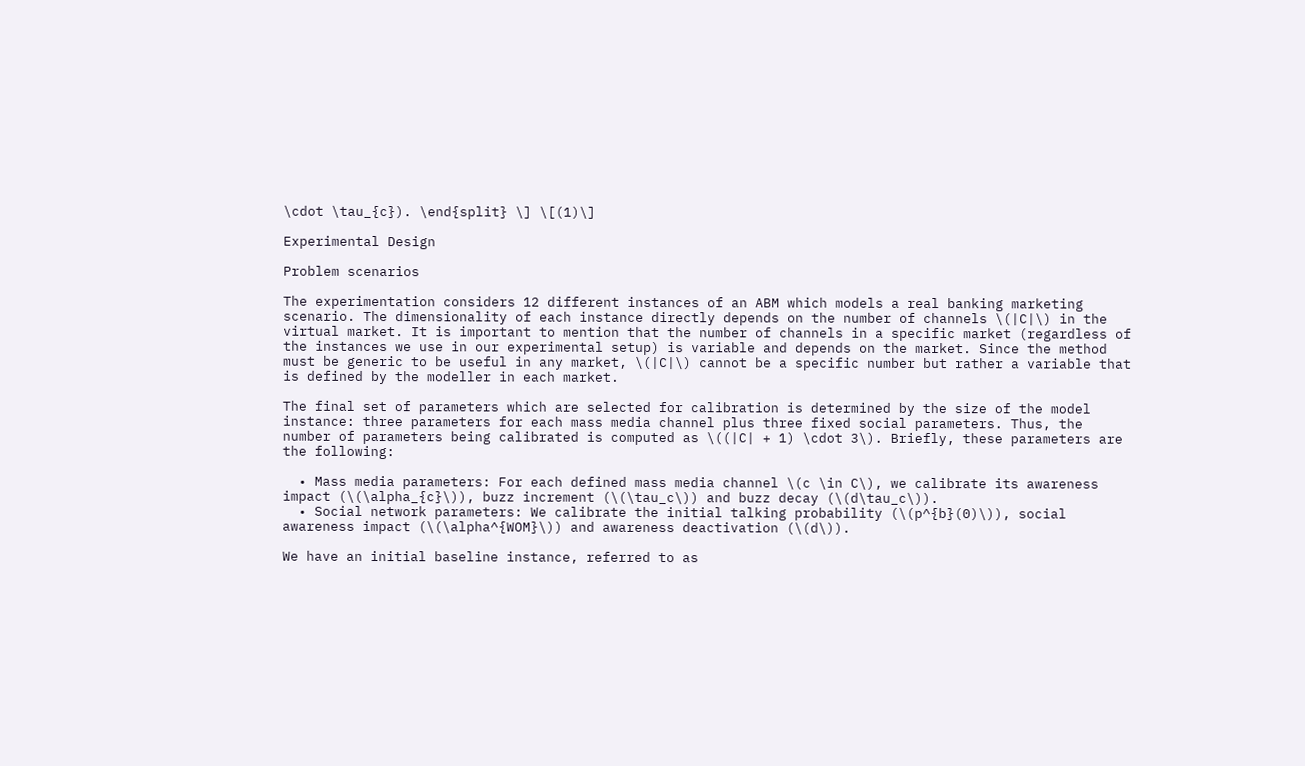\cdot \tau_{c}). \end{split} \] \[(1)\]

Experimental Design

Problem scenarios

The experimentation considers 12 different instances of an ABM which models a real banking marketing scenario. The dimensionality of each instance directly depends on the number of channels \(|C|\) in the virtual market. It is important to mention that the number of channels in a specific market (regardless of the instances we use in our experimental setup) is variable and depends on the market. Since the method must be generic to be useful in any market, \(|C|\) cannot be a specific number but rather a variable that is defined by the modeller in each market.

The final set of parameters which are selected for calibration is determined by the size of the model instance: three parameters for each mass media channel plus three fixed social parameters. Thus, the number of parameters being calibrated is computed as \((|C| + 1) \cdot 3\). Briefly, these parameters are the following:

  • Mass media parameters: For each defined mass media channel \(c \in C\), we calibrate its awareness impact (\(\alpha_{c}\)), buzz increment (\(\tau_c\)) and buzz decay (\(d\tau_c\)).
  • Social network parameters: We calibrate the initial talking probability (\(p^{b}(0)\)), social awareness impact (\(\alpha^{WOM}\)) and awareness deactivation (\(d\)).

We have an initial baseline instance, referred to as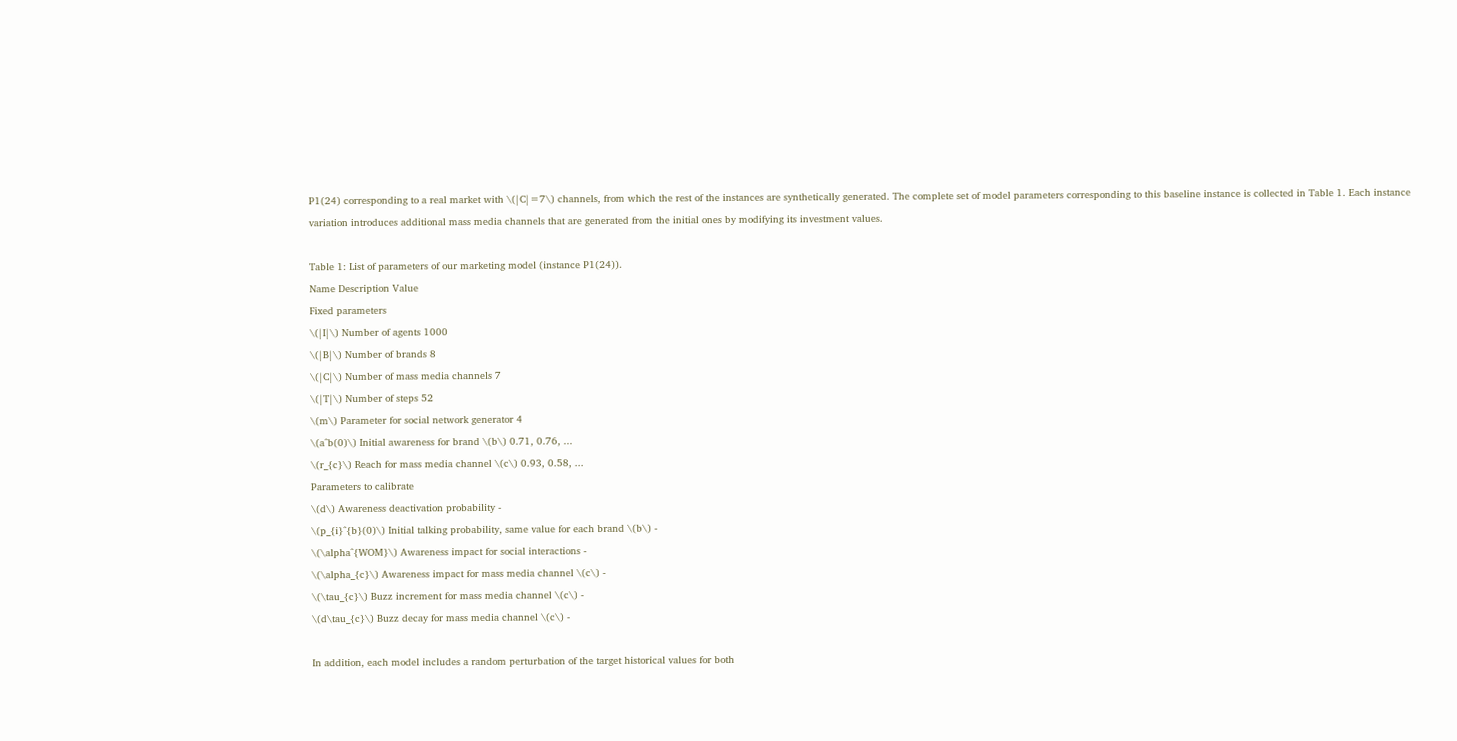P1(24) corresponding to a real market with \(|C|=7\) channels, from which the rest of the instances are synthetically generated. The complete set of model parameters corresponding to this baseline instance is collected in Table 1. Each instance variation introduces additional mass media channels that are generated from the initial ones by modifying its investment values.

Table 1: List of parameters of our marketing model (instance P1(24)).
Name Description Value
Fixed parameters
\(|I|\) Number of agents 1000
\(|B|\) Number of brands 8
\(|C|\) Number of mass media channels 7
\(|T|\) Number of steps 52
\(m\) Parameter for social network generator 4
\(a^b(0)\) Initial awareness for brand \(b\) 0.71, 0.76, ...
\(r_{c}\) Reach for mass media channel \(c\) 0.93, 0.58, ...
Parameters to calibrate
\(d\) Awareness deactivation probability -
\(p_{i}^{b}(0)\) Initial talking probability, same value for each brand \(b\) -
\(\alpha^{WOM}\) Awareness impact for social interactions -
\(\alpha_{c}\) Awareness impact for mass media channel \(c\) -
\(\tau_{c}\) Buzz increment for mass media channel \(c\) -
\(d\tau_{c}\) Buzz decay for mass media channel \(c\) -

In addition, each model includes a random perturbation of the target historical values for both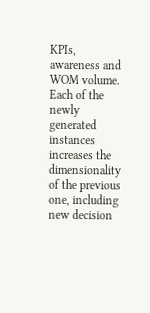KPIs, awareness and WOM volume. Each of the newly generated instances increases the dimensionality of the previous one, including new decision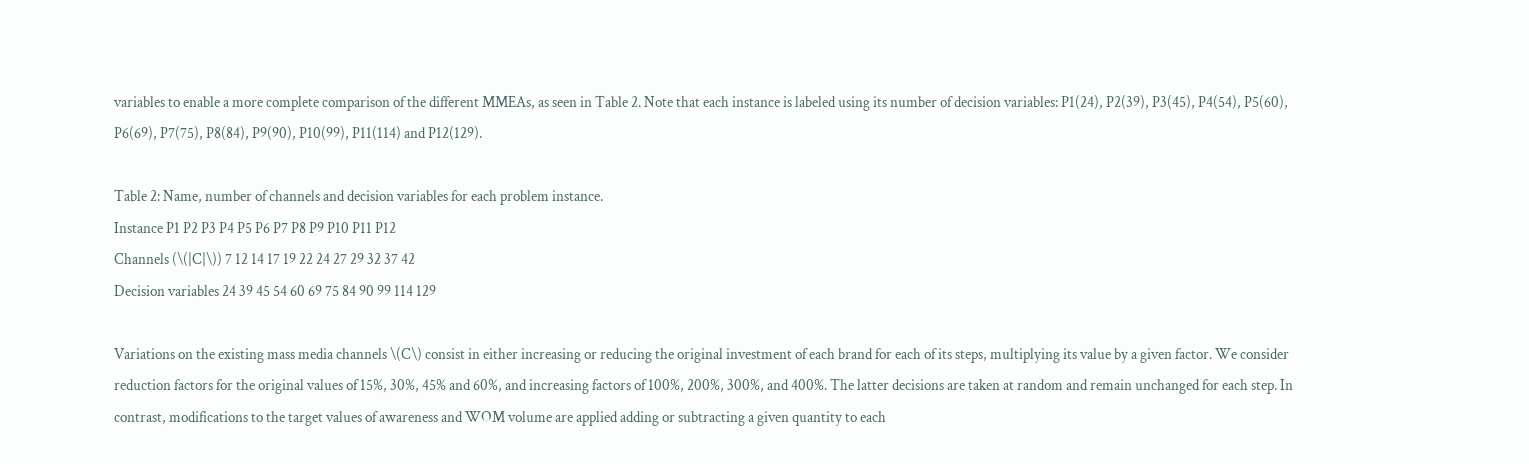variables to enable a more complete comparison of the different MMEAs, as seen in Table 2. Note that each instance is labeled using its number of decision variables: P1(24), P2(39), P3(45), P4(54), P5(60), P6(69), P7(75), P8(84), P9(90), P10(99), P11(114) and P12(129).

Table 2: Name, number of channels and decision variables for each problem instance.
Instance P1 P2 P3 P4 P5 P6 P7 P8 P9 P10 P11 P12
Channels (\(|C|\)) 7 12 14 17 19 22 24 27 29 32 37 42
Decision variables 24 39 45 54 60 69 75 84 90 99 114 129

Variations on the existing mass media channels \(C\) consist in either increasing or reducing the original investment of each brand for each of its steps, multiplying its value by a given factor. We consider reduction factors for the original values of 15%, 30%, 45% and 60%, and increasing factors of 100%, 200%, 300%, and 400%. The latter decisions are taken at random and remain unchanged for each step. In contrast, modifications to the target values of awareness and WOM volume are applied adding or subtracting a given quantity to each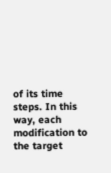of its time steps. In this way, each modification to the target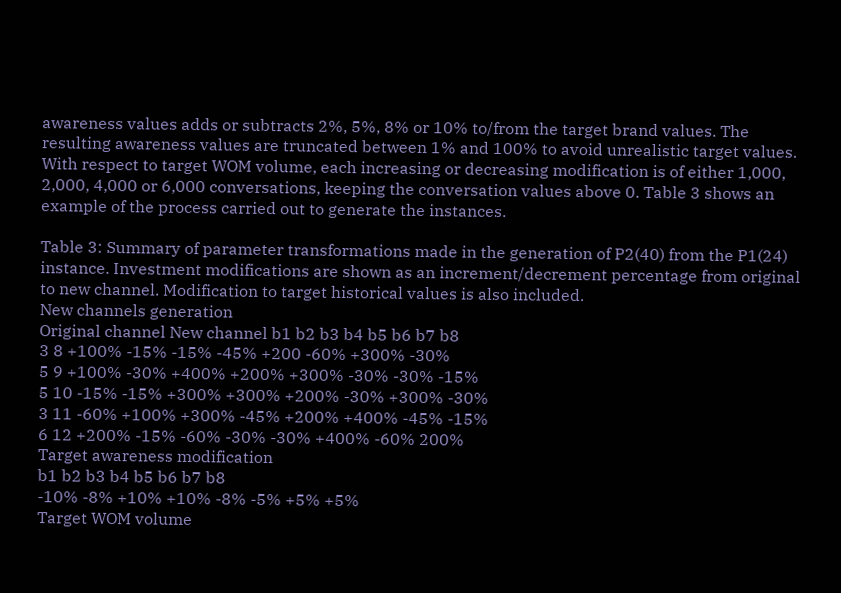awareness values adds or subtracts 2%, 5%, 8% or 10% to/from the target brand values. The resulting awareness values are truncated between 1% and 100% to avoid unrealistic target values. With respect to target WOM volume, each increasing or decreasing modification is of either 1,000, 2,000, 4,000 or 6,000 conversations, keeping the conversation values above 0. Table 3 shows an example of the process carried out to generate the instances.

Table 3: Summary of parameter transformations made in the generation of P2(40) from the P1(24) instance. Investment modifications are shown as an increment/decrement percentage from original to new channel. Modification to target historical values is also included.
New channels generation
Original channel New channel b1 b2 b3 b4 b5 b6 b7 b8
3 8 +100% -15% -15% -45% +200 -60% +300% -30%
5 9 +100% -30% +400% +200% +300% -30% -30% -15%
5 10 -15% -15% +300% +300% +200% -30% +300% -30%
3 11 -60% +100% +300% -45% +200% +400% -45% -15%
6 12 +200% -15% -60% -30% -30% +400% -60% 200%
Target awareness modification
b1 b2 b3 b4 b5 b6 b7 b8
-10% -8% +10% +10% -8% -5% +5% +5%
Target WOM volume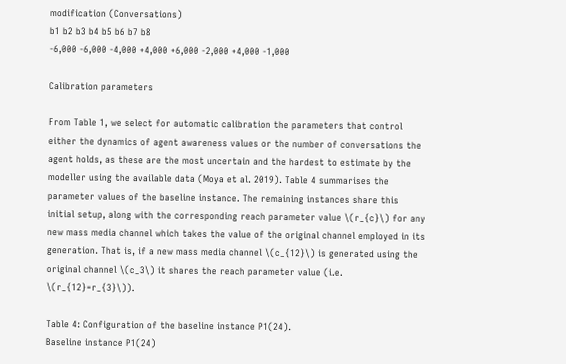modification (Conversations)
b1 b2 b3 b4 b5 b6 b7 b8
-6,000 -6,000 -4,000 +4,000 +6,000 -2,000 +4,000 -1,000

Calibration parameters

From Table 1, we select for automatic calibration the parameters that control either the dynamics of agent awareness values or the number of conversations the agent holds, as these are the most uncertain and the hardest to estimate by the modeller using the available data (Moya et al. 2019). Table 4 summarises the parameter values of the baseline instance. The remaining instances share this initial setup, along with the corresponding reach parameter value \(r_{c}\) for any new mass media channel which takes the value of the original channel employed in its generation. That is, if a new mass media channel \(c_{12}\) is generated using the original channel \(c_3\) it shares the reach parameter value (i.e. \(r_{12}=r_{3}\)).

Table 4: Configuration of the baseline instance P1(24).
Baseline instance P1(24)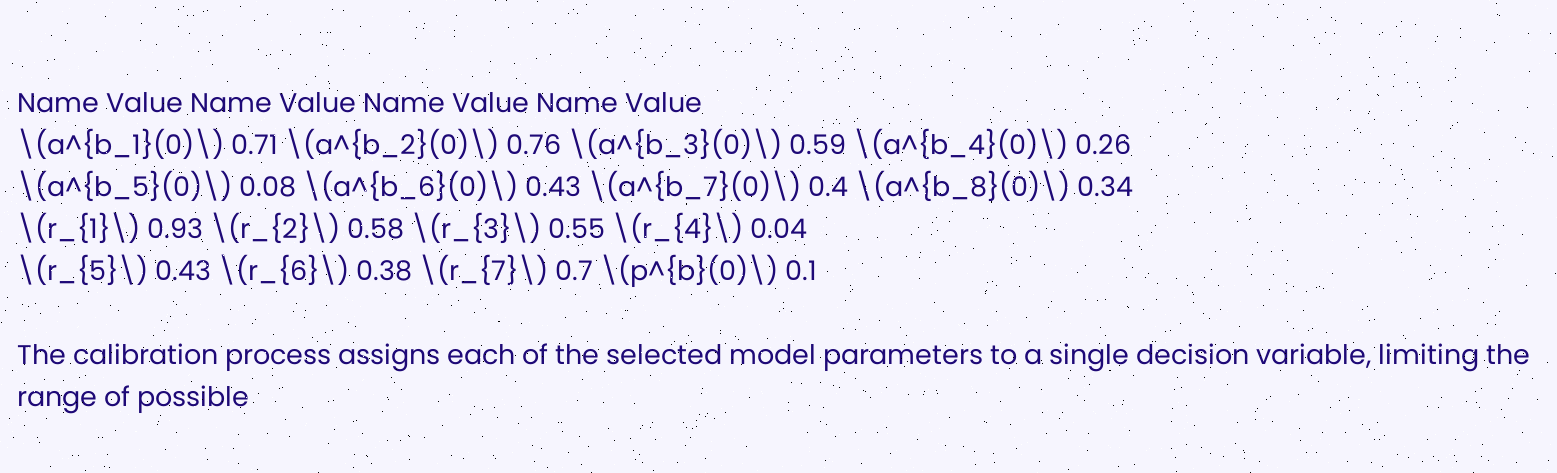Name Value Name Value Name Value Name Value
\(a^{b_1}(0)\) 0.71 \(a^{b_2}(0)\) 0.76 \(a^{b_3}(0)\) 0.59 \(a^{b_4}(0)\) 0.26
\(a^{b_5}(0)\) 0.08 \(a^{b_6}(0)\) 0.43 \(a^{b_7}(0)\) 0.4 \(a^{b_8}(0)\) 0.34
\(r_{1}\) 0.93 \(r_{2}\) 0.58 \(r_{3}\) 0.55 \(r_{4}\) 0.04
\(r_{5}\) 0.43 \(r_{6}\) 0.38 \(r_{7}\) 0.7 \(p^{b}(0)\) 0.1

The calibration process assigns each of the selected model parameters to a single decision variable, limiting the range of possible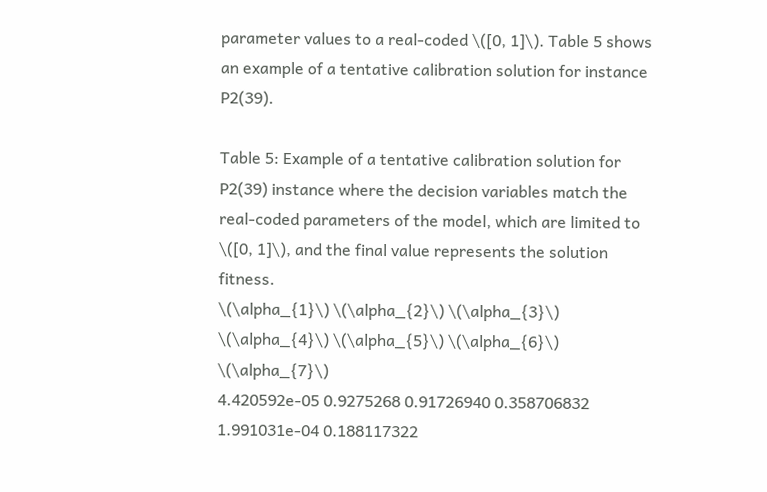parameter values to a real-coded \([0, 1]\). Table 5 shows an example of a tentative calibration solution for instance P2(39).

Table 5: Example of a tentative calibration solution for P2(39) instance where the decision variables match the real-coded parameters of the model, which are limited to \([0, 1]\), and the final value represents the solution fitness.
\(\alpha_{1}\) \(\alpha_{2}\) \(\alpha_{3}\) \(\alpha_{4}\) \(\alpha_{5}\) \(\alpha_{6}\) \(\alpha_{7}\)
4.420592e-05 0.9275268 0.91726940 0.358706832 1.991031e-04 0.188117322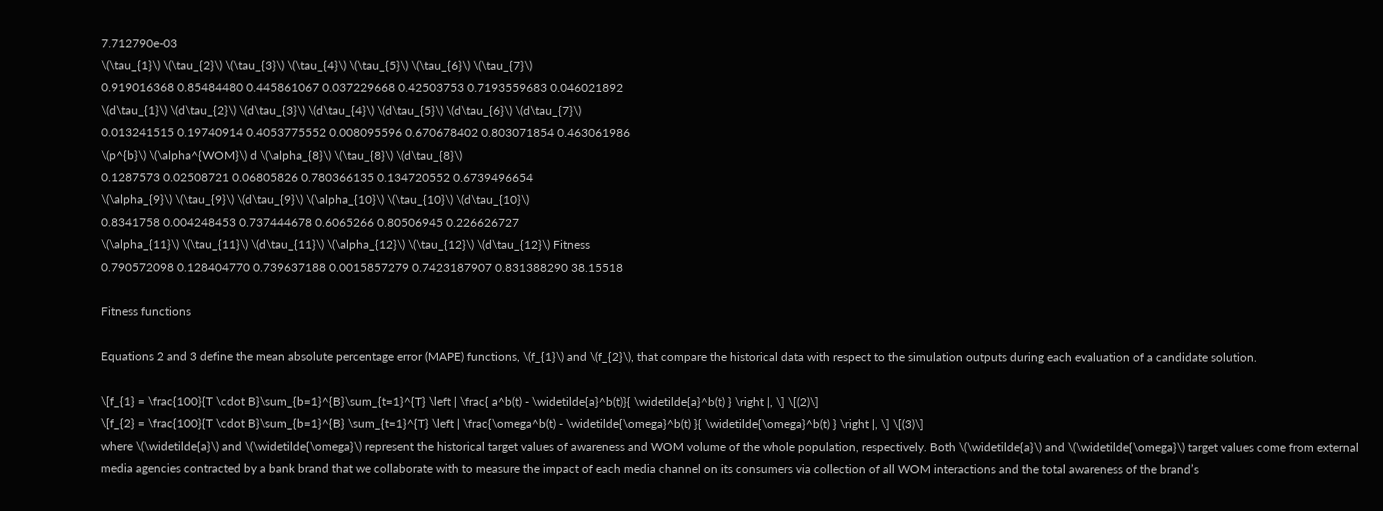7.712790e-03
\(\tau_{1}\) \(\tau_{2}\) \(\tau_{3}\) \(\tau_{4}\) \(\tau_{5}\) \(\tau_{6}\) \(\tau_{7}\)
0.919016368 0.85484480 0.445861067 0.037229668 0.42503753 0.7193559683 0.046021892
\(d\tau_{1}\) \(d\tau_{2}\) \(d\tau_{3}\) \(d\tau_{4}\) \(d\tau_{5}\) \(d\tau_{6}\) \(d\tau_{7}\)
0.013241515 0.19740914 0.4053775552 0.008095596 0.670678402 0.803071854 0.463061986
\(p^{b}\) \(\alpha^{WOM}\) d \(\alpha_{8}\) \(\tau_{8}\) \(d\tau_{8}\)
0.1287573 0.02508721 0.06805826 0.780366135 0.134720552 0.6739496654
\(\alpha_{9}\) \(\tau_{9}\) \(d\tau_{9}\) \(\alpha_{10}\) \(\tau_{10}\) \(d\tau_{10}\)
0.8341758 0.004248453 0.737444678 0.6065266 0.80506945 0.226626727
\(\alpha_{11}\) \(\tau_{11}\) \(d\tau_{11}\) \(\alpha_{12}\) \(\tau_{12}\) \(d\tau_{12}\) Fitness
0.790572098 0.128404770 0.739637188 0.0015857279 0.7423187907 0.831388290 38.15518

Fitness functions

Equations 2 and 3 define the mean absolute percentage error (MAPE) functions, \(f_{1}\) and \(f_{2}\), that compare the historical data with respect to the simulation outputs during each evaluation of a candidate solution.

\[f_{1} = \frac{100}{T \cdot B}\sum_{b=1}^{B}\sum_{t=1}^{T} \left | \frac{ a^b(t) - \widetilde{a}^b(t)}{ \widetilde{a}^b(t) } \right |, \] \[(2)\]
\[f_{2} = \frac{100}{T \cdot B}\sum_{b=1}^{B} \sum_{t=1}^{T} \left | \frac{\omega^b(t) - \widetilde{\omega}^b(t) }{ \widetilde{\omega}^b(t) } \right |, \] \[(3)\]
where \(\widetilde{a}\) and \(\widetilde{\omega}\) represent the historical target values of awareness and WOM volume of the whole population, respectively. Both \(\widetilde{a}\) and \(\widetilde{\omega}\) target values come from external media agencies contracted by a bank brand that we collaborate with to measure the impact of each media channel on its consumers via collection of all WOM interactions and the total awareness of the brand’s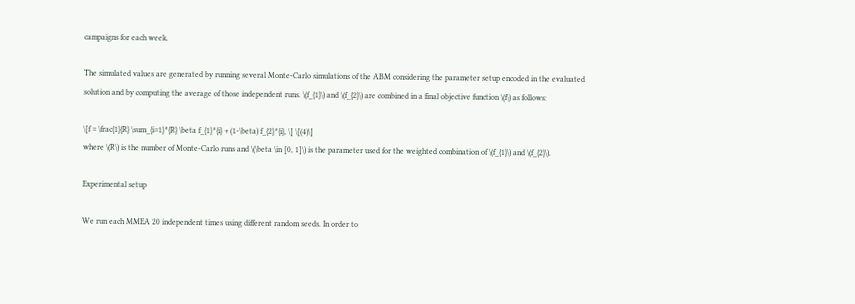campaigns for each week.

The simulated values are generated by running several Monte-Carlo simulations of the ABM considering the parameter setup encoded in the evaluated solution and by computing the average of those independent runs. \(f_{1}\) and \(f_{2}\) are combined in a final objective function \(f\) as follows:

\[f = \frac{1}{R} \sum_{i=1}^{R} \beta f_{1}^{i} + (1-\beta) f_{2}^{i}, \] \[(4)\]
where \(R\) is the number of Monte-Carlo runs and \(\beta \in [0, 1]\) is the parameter used for the weighted combination of \(f_{1}\) and \(f_{2}\).

Experimental setup

We run each MMEA 20 independent times using different random seeds. In order to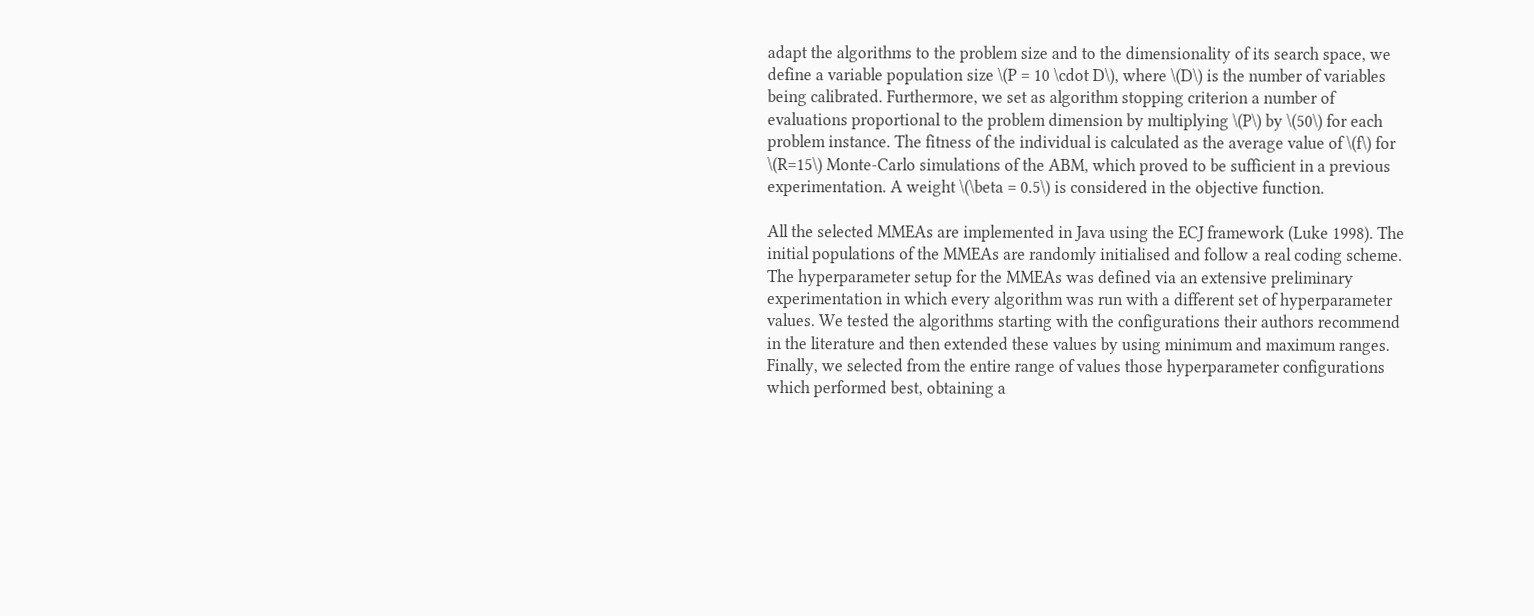adapt the algorithms to the problem size and to the dimensionality of its search space, we define a variable population size \(P = 10 \cdot D\), where \(D\) is the number of variables being calibrated. Furthermore, we set as algorithm stopping criterion a number of evaluations proportional to the problem dimension by multiplying \(P\) by \(50\) for each problem instance. The fitness of the individual is calculated as the average value of \(f\) for \(R=15\) Monte-Carlo simulations of the ABM, which proved to be sufficient in a previous experimentation. A weight \(\beta = 0.5\) is considered in the objective function.

All the selected MMEAs are implemented in Java using the ECJ framework (Luke 1998). The initial populations of the MMEAs are randomly initialised and follow a real coding scheme. The hyperparameter setup for the MMEAs was defined via an extensive preliminary experimentation in which every algorithm was run with a different set of hyperparameter values. We tested the algorithms starting with the configurations their authors recommend in the literature and then extended these values by using minimum and maximum ranges. Finally, we selected from the entire range of values those hyperparameter configurations which performed best, obtaining a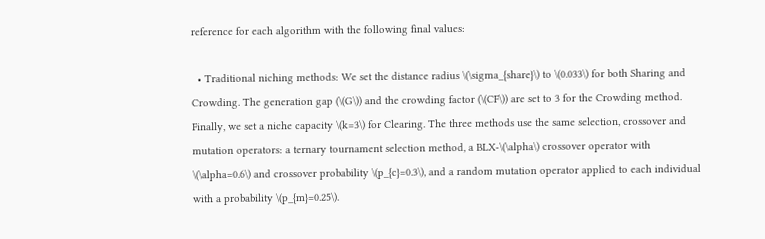reference for each algorithm with the following final values:

  • Traditional niching methods: We set the distance radius \(\sigma_{share}\) to \(0.033\) for both Sharing and Crowding. The generation gap (\(G\)) and the crowding factor (\(CF\)) are set to 3 for the Crowding method. Finally, we set a niche capacity \(k=3\) for Clearing. The three methods use the same selection, crossover and mutation operators: a ternary tournament selection method, a BLX-\(\alpha\) crossover operator with \(\alpha=0.6\) and crossover probability \(p_{c}=0.3\), and a random mutation operator applied to each individual with a probability \(p_{m}=0.25\).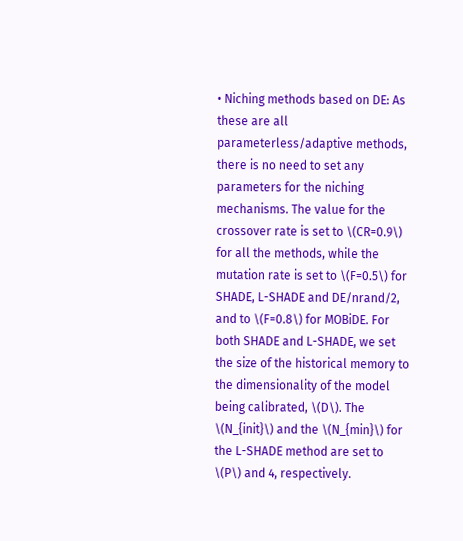• Niching methods based on DE: As these are all parameterless/adaptive methods, there is no need to set any parameters for the niching mechanisms. The value for the crossover rate is set to \(CR=0.9\) for all the methods, while the mutation rate is set to \(F=0.5\) for SHADE, L-SHADE and DE/nrand/2, and to \(F=0.8\) for MOBiDE. For both SHADE and L-SHADE, we set the size of the historical memory to the dimensionality of the model being calibrated, \(D\). The \(N_{init}\) and the \(N_{min}\) for the L-SHADE method are set to \(P\) and 4, respectively.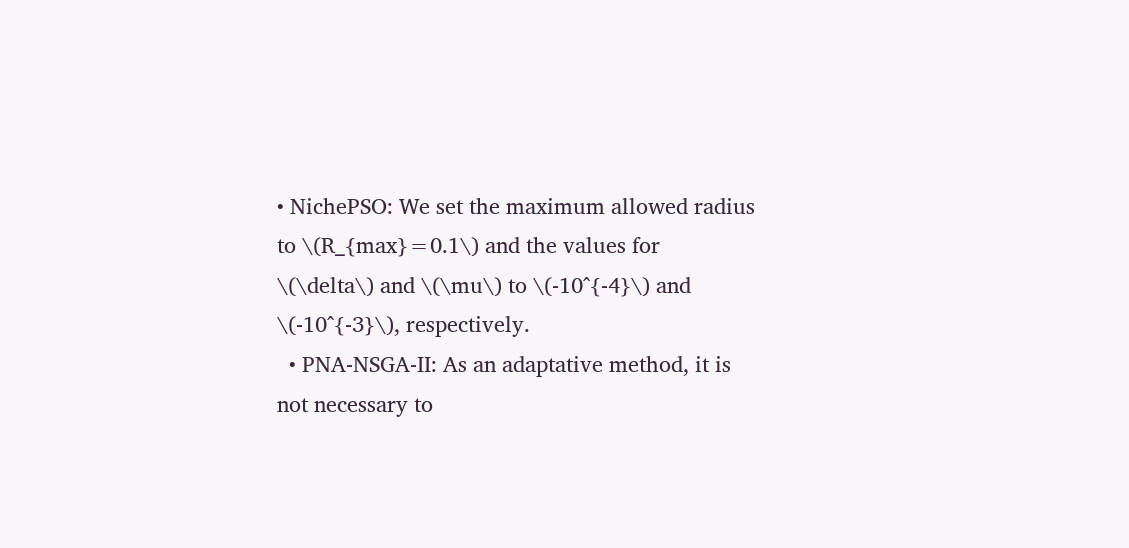• NichePSO: We set the maximum allowed radius to \(R_{max}=0.1\) and the values for \(\delta\) and \(\mu\) to \(-10^{-4}\) and \(-10^{-3}\), respectively.
  • PNA-NSGA-II: As an adaptative method, it is not necessary to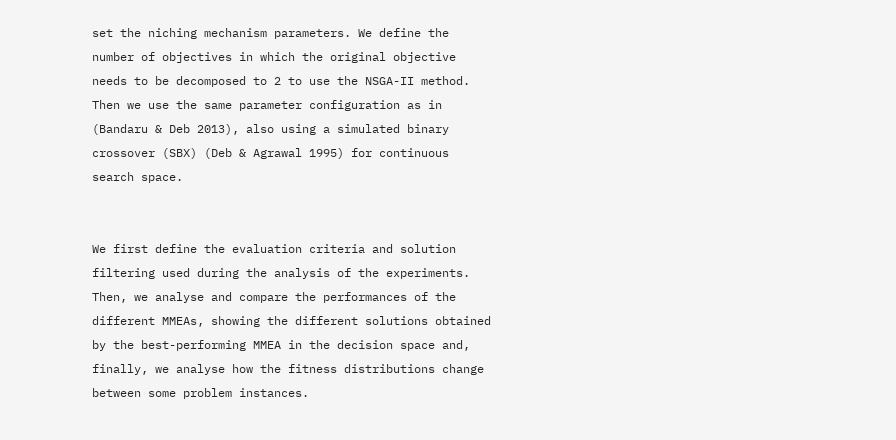set the niching mechanism parameters. We define the number of objectives in which the original objective needs to be decomposed to 2 to use the NSGA-II method. Then we use the same parameter configuration as in (Bandaru & Deb 2013), also using a simulated binary crossover (SBX) (Deb & Agrawal 1995) for continuous search space.


We first define the evaluation criteria and solution filtering used during the analysis of the experiments. Then, we analyse and compare the performances of the different MMEAs, showing the different solutions obtained by the best-performing MMEA in the decision space and, finally, we analyse how the fitness distributions change between some problem instances.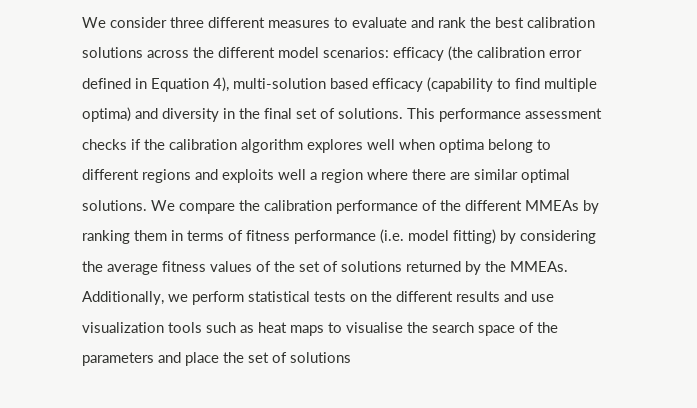We consider three different measures to evaluate and rank the best calibration solutions across the different model scenarios: efficacy (the calibration error defined in Equation 4), multi-solution based efficacy (capability to find multiple optima) and diversity in the final set of solutions. This performance assessment checks if the calibration algorithm explores well when optima belong to different regions and exploits well a region where there are similar optimal solutions. We compare the calibration performance of the different MMEAs by ranking them in terms of fitness performance (i.e. model fitting) by considering the average fitness values of the set of solutions returned by the MMEAs. Additionally, we perform statistical tests on the different results and use visualization tools such as heat maps to visualise the search space of the parameters and place the set of solutions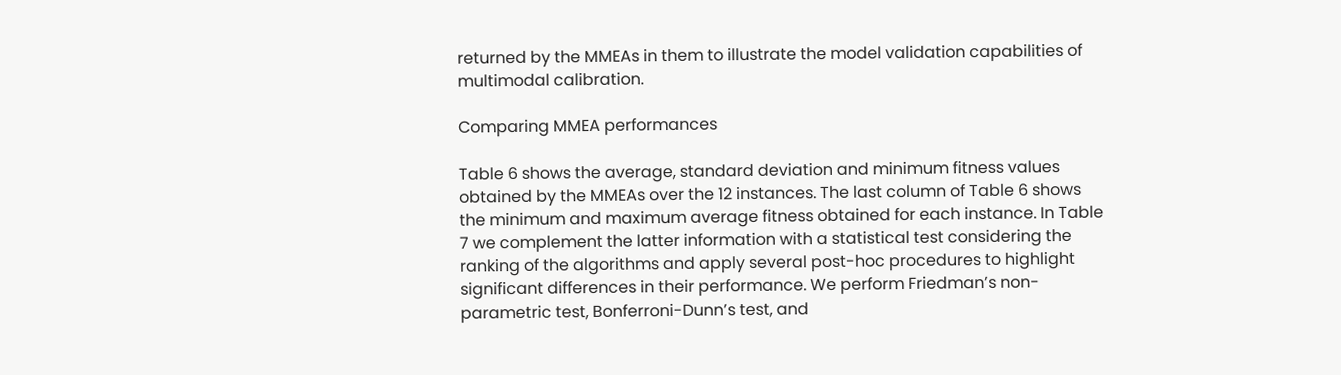returned by the MMEAs in them to illustrate the model validation capabilities of multimodal calibration.

Comparing MMEA performances

Table 6 shows the average, standard deviation and minimum fitness values obtained by the MMEAs over the 12 instances. The last column of Table 6 shows the minimum and maximum average fitness obtained for each instance. In Table 7 we complement the latter information with a statistical test considering the ranking of the algorithms and apply several post-hoc procedures to highlight significant differences in their performance. We perform Friedman’s non-parametric test, Bonferroni-Dunn’s test, and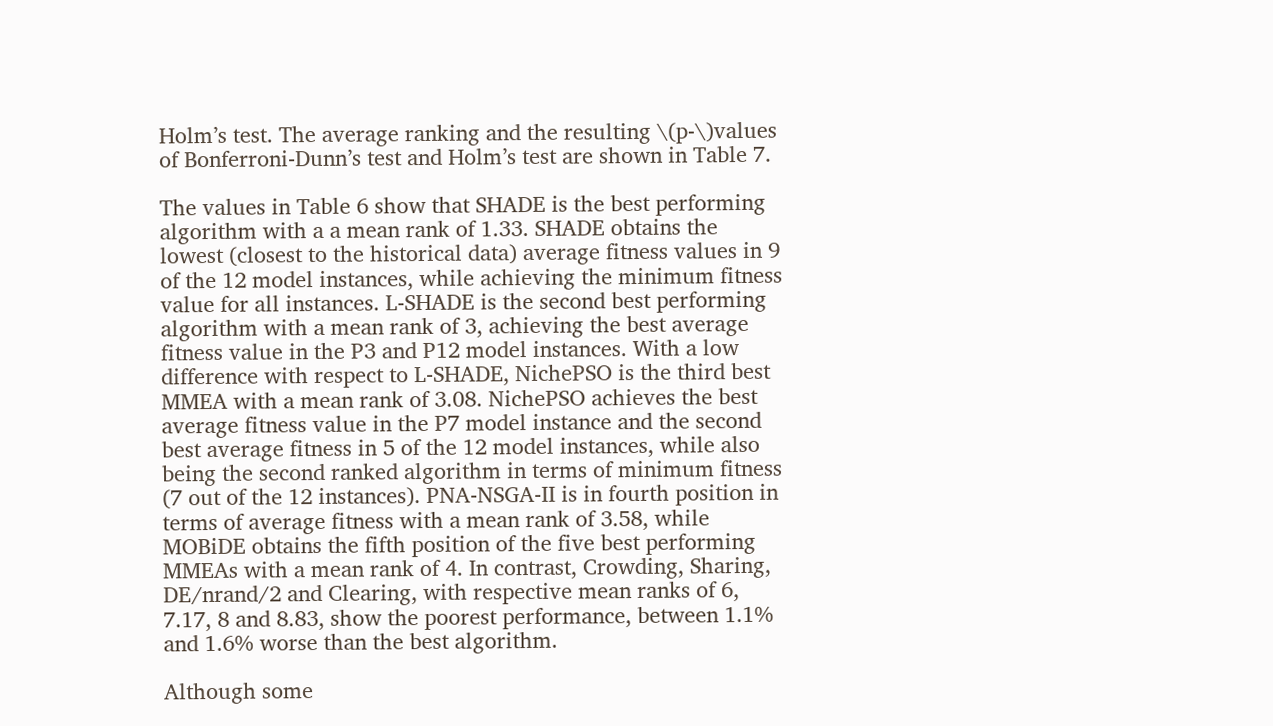Holm’s test. The average ranking and the resulting \(p-\)values of Bonferroni-Dunn’s test and Holm’s test are shown in Table 7.

The values in Table 6 show that SHADE is the best performing algorithm with a a mean rank of 1.33. SHADE obtains the lowest (closest to the historical data) average fitness values in 9 of the 12 model instances, while achieving the minimum fitness value for all instances. L-SHADE is the second best performing algorithm with a mean rank of 3, achieving the best average fitness value in the P3 and P12 model instances. With a low difference with respect to L-SHADE, NichePSO is the third best MMEA with a mean rank of 3.08. NichePSO achieves the best average fitness value in the P7 model instance and the second best average fitness in 5 of the 12 model instances, while also being the second ranked algorithm in terms of minimum fitness (7 out of the 12 instances). PNA-NSGA-II is in fourth position in terms of average fitness with a mean rank of 3.58, while MOBiDE obtains the fifth position of the five best performing MMEAs with a mean rank of 4. In contrast, Crowding, Sharing, DE/nrand/2 and Clearing, with respective mean ranks of 6, 7.17, 8 and 8.83, show the poorest performance, between 1.1% and 1.6% worse than the best algorithm.

Although some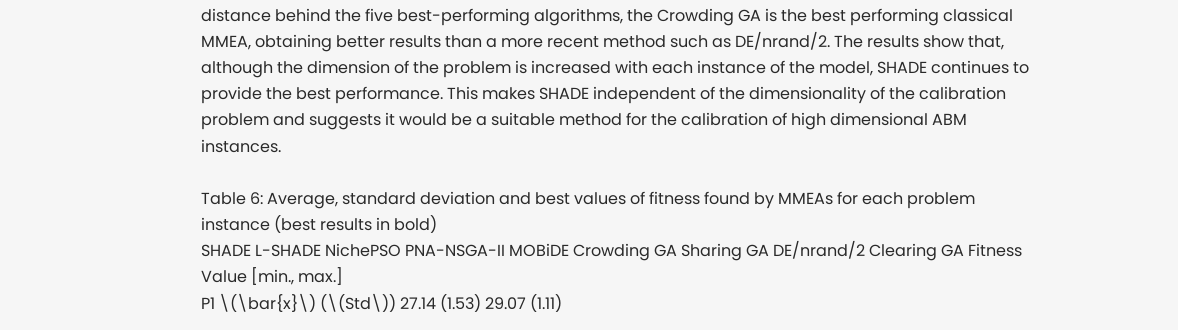distance behind the five best-performing algorithms, the Crowding GA is the best performing classical MMEA, obtaining better results than a more recent method such as DE/nrand/2. The results show that, although the dimension of the problem is increased with each instance of the model, SHADE continues to provide the best performance. This makes SHADE independent of the dimensionality of the calibration problem and suggests it would be a suitable method for the calibration of high dimensional ABM instances.

Table 6: Average, standard deviation and best values of fitness found by MMEAs for each problem instance (best results in bold)
SHADE L-SHADE NichePSO PNA-NSGA-II MOBiDE Crowding GA Sharing GA DE/nrand/2 Clearing GA Fitness Value [min., max.]
P1 \(\bar{x}\) (\(Std\)) 27.14 (1.53) 29.07 (1.11)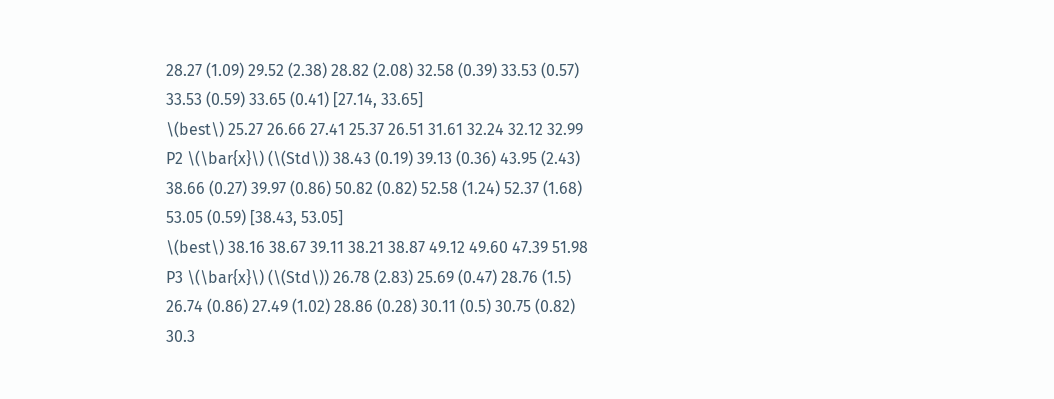28.27 (1.09) 29.52 (2.38) 28.82 (2.08) 32.58 (0.39) 33.53 (0.57) 33.53 (0.59) 33.65 (0.41) [27.14, 33.65]
\(best\) 25.27 26.66 27.41 25.37 26.51 31.61 32.24 32.12 32.99
P2 \(\bar{x}\) (\(Std\)) 38.43 (0.19) 39.13 (0.36) 43.95 (2.43) 38.66 (0.27) 39.97 (0.86) 50.82 (0.82) 52.58 (1.24) 52.37 (1.68) 53.05 (0.59) [38.43, 53.05]
\(best\) 38.16 38.67 39.11 38.21 38.87 49.12 49.60 47.39 51.98
P3 \(\bar{x}\) (\(Std\)) 26.78 (2.83) 25.69 (0.47) 28.76 (1.5) 26.74 (0.86) 27.49 (1.02) 28.86 (0.28) 30.11 (0.5) 30.75 (0.82) 30.3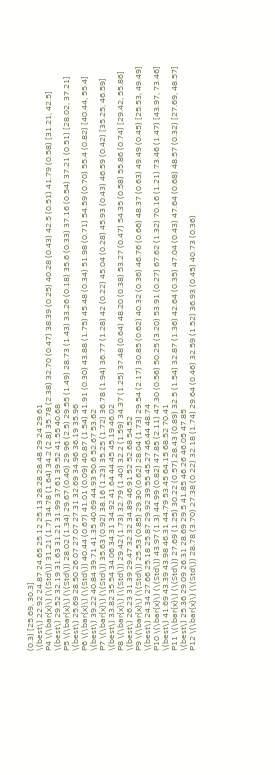(0.3) [25.69, 30.3]
\(best\) 22.92 24.87 24.65 25.12 25.13 28.28 28.48 29.24 29.61
P4 \(\bar{x}\) (\(Std\)) 31.21 (1.7) 34.78 (1.64) 34.2 (2.8) 35.78 (2.38) 32.70 (0.47) 38.39 (0.25) 40.28 (0.43) 42.5 (0.51) 41.79 (0.58) [31.21, 42.5]
\(best\) 29.52 32.19 31.63 31.21 31.99 37.61 39.52 41.55 40.68
P5 \(\bar{x}\) (\(Std\)) 28.02 (1.34) 29.67 (0.40) 29.96 (2.5) 29.55 (1.49) 28.73 (1.43) 33.26 (0.18) 35.6 (0.33) 37.16 (0.54) 37.21 (0.51) [28.02, 37.21]
\(best\) 25.69 28.50 26.07 27.07 27.31 32.69 34.96 36.19 35.96
P6 \(\bar{x}\) (\(Std\)) 40.44 (0.67) 41.01 (0.09) 40.87 (1.54) 41.91 (0.30) 43.88 (1.75) 45.48 (0.34) 51.98 (0.71) 54.59 (0.70) 55.4 (0.82) [40.44, 55.4]
\(best\) 39.22 40.84 39.71 41.35 40.69 44.93 50.6 52.67 53.62
P7 \(\bar{x}\) (\(Std\)) 35.63 (0.92) 38.16 (1.23) 35.25 (1.72) 36.78 (1.94) 36.77 (1.28) 42 (0.22) 45.04 (0.28) 45.93 (0.43) 46.59 (0.42) [35.25, 46.59]
\(best\) 33.82 35.54 34.06 34.31 34.92 41.64 44.45 45.19 46.02
P8 \(\bar{x}\) (\(Std\)) 29.42 (1.73) 32.79 (1.40) 32.2 (1.59) 34.37 (1.25) 37.48 (0.64) 48.20 (0.38) 53.27 (0.47) 54.35 (0.58) 55.86 (0.74) [29.42, 55.86]
\(best\) 26.23 31.39 29.47 32.32 34.89 46.91 52 52.68 54.52
P9 \(\bar{x}\) (\(Std\)) 25.53 (0.85) 29.30 (0.62) 28.04 (1.73) 29.54 (2.17) 30.85 (0.62) 40.32 (0.36) 46.76 (0.66) 48.37 (0.63) 49.49 (0.45) [25.53, 49.49]
\(best\) 24.34 27.66 25.18 25.87 29.92 39.55 45.27 46.44 48.74
P10 \(\bar{x}\) (\(Std\)) 43.97 (1.3) 44.99 (0.82) 47.85 (2.11) 47.30 (0.56) 50.25 (3.20) 53.91 (0.27) 67.62 (1.32) 70.16 (1.21) 73.46 (1.47) [43.97, 73.46]
\(best\) 41.69 43.39 43.98 46.31 44.79 53.45 64.15 68.52 70.41
P11 \(\bar{x}\) (\(Std\)) 27.69 (1.25) 30.22 (0.57) 28.43 (0.89) 32.5 (1.54) 32.87 (1.36) 42.64 (0.35) 47.04 (0.43) 47.64 (0.68) 48.57 (0.32) [27.69, 48.57]
\(best\) 25.36 29.09 26.31 28.69 29.5 41.85 46.26 46.05 47.85
P12 \(\bar{x}\) (\(Std\)) 28.78 (3.70) 27.38 (0.22) 32.18 (1.74) 29.64 (0.46) 32.59 (1.52) 36.93 (0.45) 40.73 (0.36)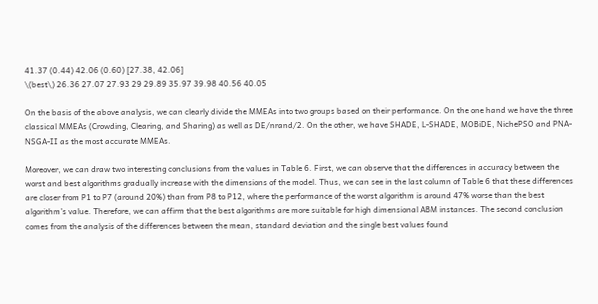41.37 (0.44) 42.06 (0.60) [27.38, 42.06]
\(best\) 26.36 27.07 27.93 29 29.89 35.97 39.98 40.56 40.05

On the basis of the above analysis, we can clearly divide the MMEAs into two groups based on their performance. On the one hand we have the three classical MMEAs (Crowding, Clearing, and Sharing) as well as DE/nrand/2. On the other, we have SHADE, L-SHADE, MOBiDE, NichePSO and PNA-NSGA-II as the most accurate MMEAs.

Moreover, we can draw two interesting conclusions from the values in Table 6. First, we can observe that the differences in accuracy between the worst and best algorithms gradually increase with the dimensions of the model. Thus, we can see in the last column of Table 6 that these differences are closer from P1 to P7 (around 20%) than from P8 to P12, where the performance of the worst algorithm is around 47% worse than the best algorithm’s value. Therefore, we can affirm that the best algorithms are more suitable for high dimensional ABM instances. The second conclusion comes from the analysis of the differences between the mean, standard deviation and the single best values found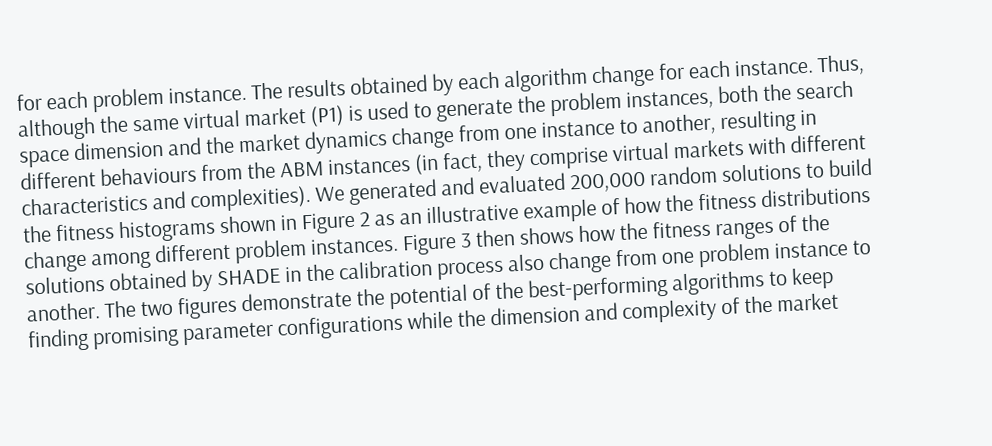for each problem instance. The results obtained by each algorithm change for each instance. Thus, although the same virtual market (P1) is used to generate the problem instances, both the search space dimension and the market dynamics change from one instance to another, resulting in different behaviours from the ABM instances (in fact, they comprise virtual markets with different characteristics and complexities). We generated and evaluated 200,000 random solutions to build the fitness histograms shown in Figure 2 as an illustrative example of how the fitness distributions change among different problem instances. Figure 3 then shows how the fitness ranges of the solutions obtained by SHADE in the calibration process also change from one problem instance to another. The two figures demonstrate the potential of the best-performing algorithms to keep finding promising parameter configurations while the dimension and complexity of the market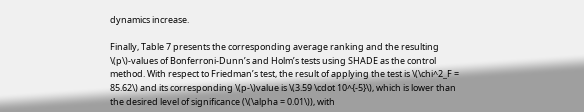dynamics increase.

Finally, Table 7 presents the corresponding average ranking and the resulting \(p\)-values of Bonferroni-Dunn’s and Holm’s tests using SHADE as the control method. With respect to Friedman’s test, the result of applying the test is \(\chi^2_F = 85.62\) and its corresponding \(p-\)value is \(3.59 \cdot 10^{-5}\), which is lower than the desired level of significance (\(\alpha = 0.01\)), with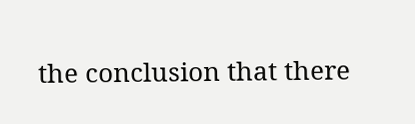the conclusion that there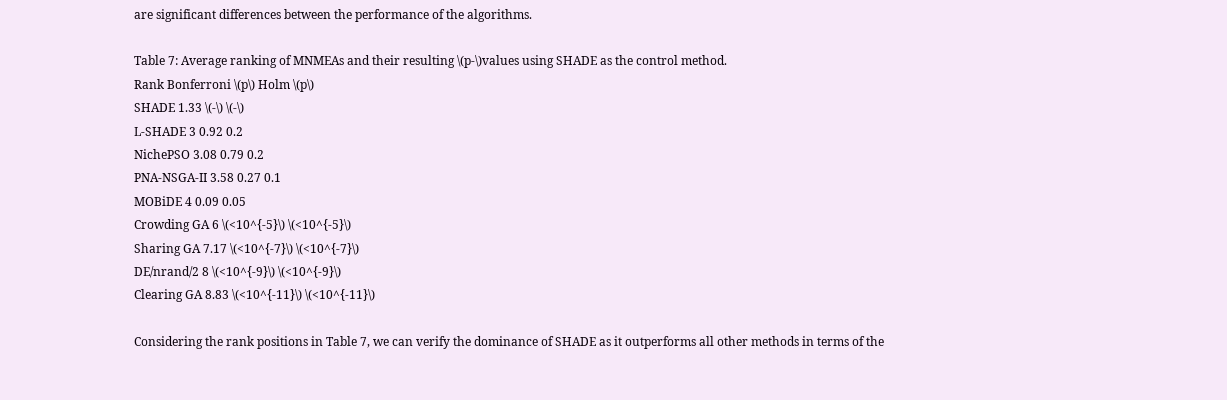are significant differences between the performance of the algorithms.

Table 7: Average ranking of MNMEAs and their resulting \(p-\)values using SHADE as the control method.
Rank Bonferroni \(p\) Holm \(p\)
SHADE 1.33 \(-\) \(-\)
L-SHADE 3 0.92 0.2
NichePSO 3.08 0.79 0.2
PNA-NSGA-II 3.58 0.27 0.1
MOBiDE 4 0.09 0.05
Crowding GA 6 \(<10^{-5}\) \(<10^{-5}\)
Sharing GA 7.17 \(<10^{-7}\) \(<10^{-7}\)
DE/nrand/2 8 \(<10^{-9}\) \(<10^{-9}\)
Clearing GA 8.83 \(<10^{-11}\) \(<10^{-11}\)

Considering the rank positions in Table 7, we can verify the dominance of SHADE as it outperforms all other methods in terms of the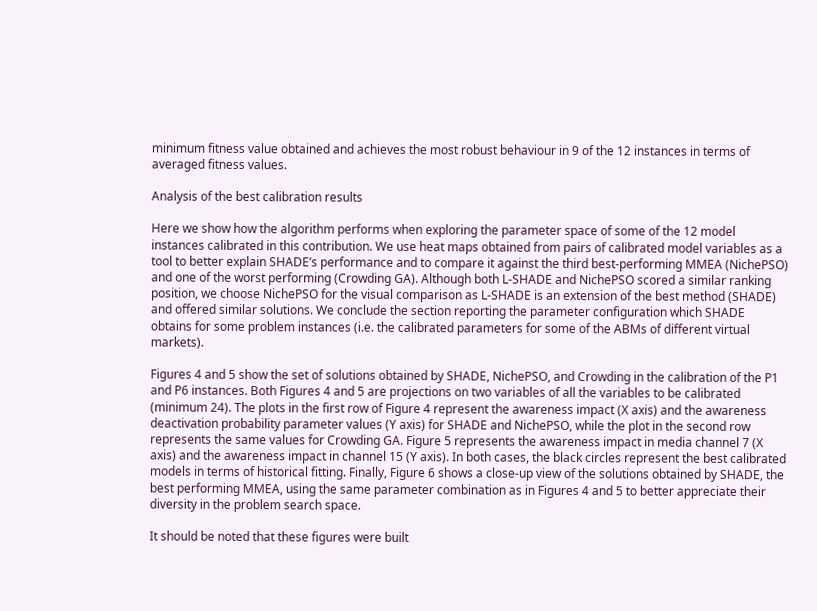minimum fitness value obtained and achieves the most robust behaviour in 9 of the 12 instances in terms of averaged fitness values.

Analysis of the best calibration results

Here we show how the algorithm performs when exploring the parameter space of some of the 12 model instances calibrated in this contribution. We use heat maps obtained from pairs of calibrated model variables as a tool to better explain SHADE’s performance and to compare it against the third best-performing MMEA (NichePSO) and one of the worst performing (Crowding GA). Although both L-SHADE and NichePSO scored a similar ranking position, we choose NichePSO for the visual comparison as L-SHADE is an extension of the best method (SHADE) and offered similar solutions. We conclude the section reporting the parameter configuration which SHADE obtains for some problem instances (i.e. the calibrated parameters for some of the ABMs of different virtual markets).

Figures 4 and 5 show the set of solutions obtained by SHADE, NichePSO, and Crowding in the calibration of the P1 and P6 instances. Both Figures 4 and 5 are projections on two variables of all the variables to be calibrated (minimum 24). The plots in the first row of Figure 4 represent the awareness impact (X axis) and the awareness deactivation probability parameter values (Y axis) for SHADE and NichePSO, while the plot in the second row represents the same values for Crowding GA. Figure 5 represents the awareness impact in media channel 7 (X axis) and the awareness impact in channel 15 (Y axis). In both cases, the black circles represent the best calibrated models in terms of historical fitting. Finally, Figure 6 shows a close-up view of the solutions obtained by SHADE, the best performing MMEA, using the same parameter combination as in Figures 4 and 5 to better appreciate their diversity in the problem search space.

It should be noted that these figures were built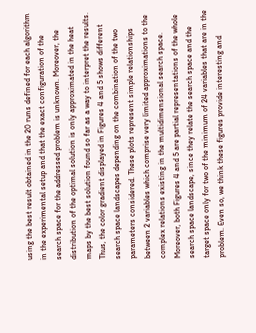using the best result obtained in the 20 runs defined for each algorithm in the experimental setup and that the exact configuration of the search space for the addressed problem is unknown. Moreover, the distribution of the optimal solution is only approximated in the heat maps by the best solution found so far as a way to interpret the results. Thus, the color gradient displayed in Figures 4 and 5 shows different search space landscapes depending on the combination of the two parameters considered. These plots represent simple relationships between 2 variables which comprise very limited approximations to the complex relations existing in the multidimensional search space. Moreover, both Figures 4 and 5 are partial representations of the whole search space landscape, since they relate the search space and the target space only for two of the minimum of 24 variables that are in the problem. Even so, we think these figures provide interesting and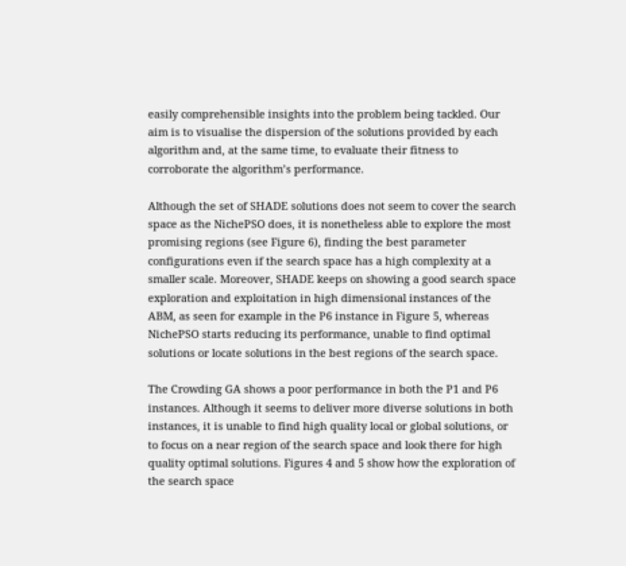easily comprehensible insights into the problem being tackled. Our aim is to visualise the dispersion of the solutions provided by each algorithm and, at the same time, to evaluate their fitness to corroborate the algorithm’s performance.

Although the set of SHADE solutions does not seem to cover the search space as the NichePSO does, it is nonetheless able to explore the most promising regions (see Figure 6), finding the best parameter configurations even if the search space has a high complexity at a smaller scale. Moreover, SHADE keeps on showing a good search space exploration and exploitation in high dimensional instances of the ABM, as seen for example in the P6 instance in Figure 5, whereas NichePSO starts reducing its performance, unable to find optimal solutions or locate solutions in the best regions of the search space.

The Crowding GA shows a poor performance in both the P1 and P6 instances. Although it seems to deliver more diverse solutions in both instances, it is unable to find high quality local or global solutions, or to focus on a near region of the search space and look there for high quality optimal solutions. Figures 4 and 5 show how the exploration of the search space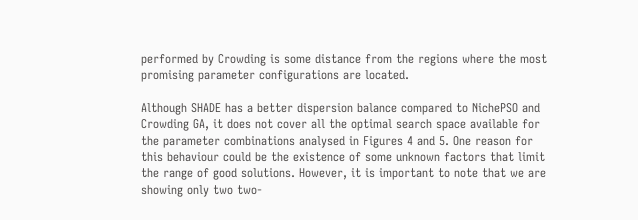performed by Crowding is some distance from the regions where the most promising parameter configurations are located.

Although SHADE has a better dispersion balance compared to NichePSO and Crowding GA, it does not cover all the optimal search space available for the parameter combinations analysed in Figures 4 and 5. One reason for this behaviour could be the existence of some unknown factors that limit the range of good solutions. However, it is important to note that we are showing only two two-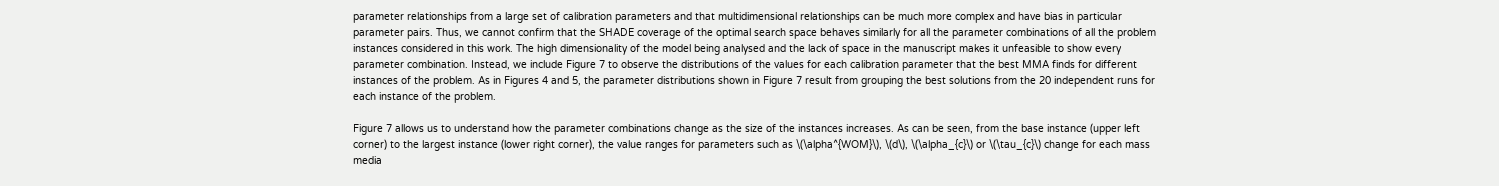parameter relationships from a large set of calibration parameters and that multidimensional relationships can be much more complex and have bias in particular parameter pairs. Thus, we cannot confirm that the SHADE coverage of the optimal search space behaves similarly for all the parameter combinations of all the problem instances considered in this work. The high dimensionality of the model being analysed and the lack of space in the manuscript makes it unfeasible to show every parameter combination. Instead, we include Figure 7 to observe the distributions of the values for each calibration parameter that the best MMA finds for different instances of the problem. As in Figures 4 and 5, the parameter distributions shown in Figure 7 result from grouping the best solutions from the 20 independent runs for each instance of the problem.

Figure 7 allows us to understand how the parameter combinations change as the size of the instances increases. As can be seen, from the base instance (upper left corner) to the largest instance (lower right corner), the value ranges for parameters such as \(\alpha^{WOM}\), \(d\), \(\alpha_{c}\) or \(\tau_{c}\) change for each mass media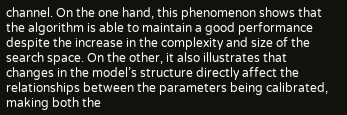channel. On the one hand, this phenomenon shows that the algorithm is able to maintain a good performance despite the increase in the complexity and size of the search space. On the other, it also illustrates that changes in the model’s structure directly affect the relationships between the parameters being calibrated, making both the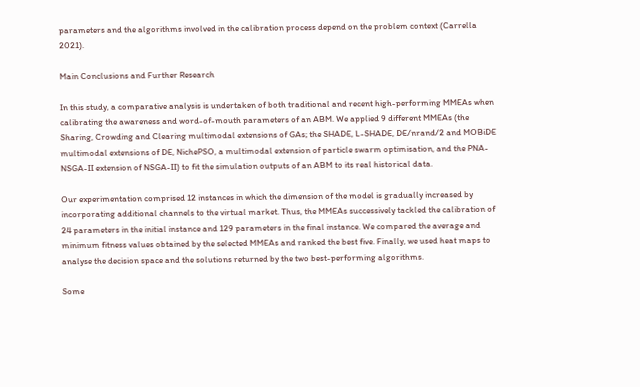parameters and the algorithms involved in the calibration process depend on the problem context (Carrella 2021).

Main Conclusions and Further Research

In this study, a comparative analysis is undertaken of both traditional and recent high-performing MMEAs when calibrating the awareness and word-of-mouth parameters of an ABM. We applied 9 different MMEAs (the Sharing, Crowding and Clearing multimodal extensions of GAs; the SHADE, L-SHADE, DE/nrand/2 and MOBiDE multimodal extensions of DE, NichePSO, a multimodal extension of particle swarm optimisation, and the PNA-NSGA-II extension of NSGA-II) to fit the simulation outputs of an ABM to its real historical data.

Our experimentation comprised 12 instances in which the dimension of the model is gradually increased by incorporating additional channels to the virtual market. Thus, the MMEAs successively tackled the calibration of 24 parameters in the initial instance and 129 parameters in the final instance. We compared the average and minimum fitness values obtained by the selected MMEAs and ranked the best five. Finally, we used heat maps to analyse the decision space and the solutions returned by the two best-performing algorithms.

Some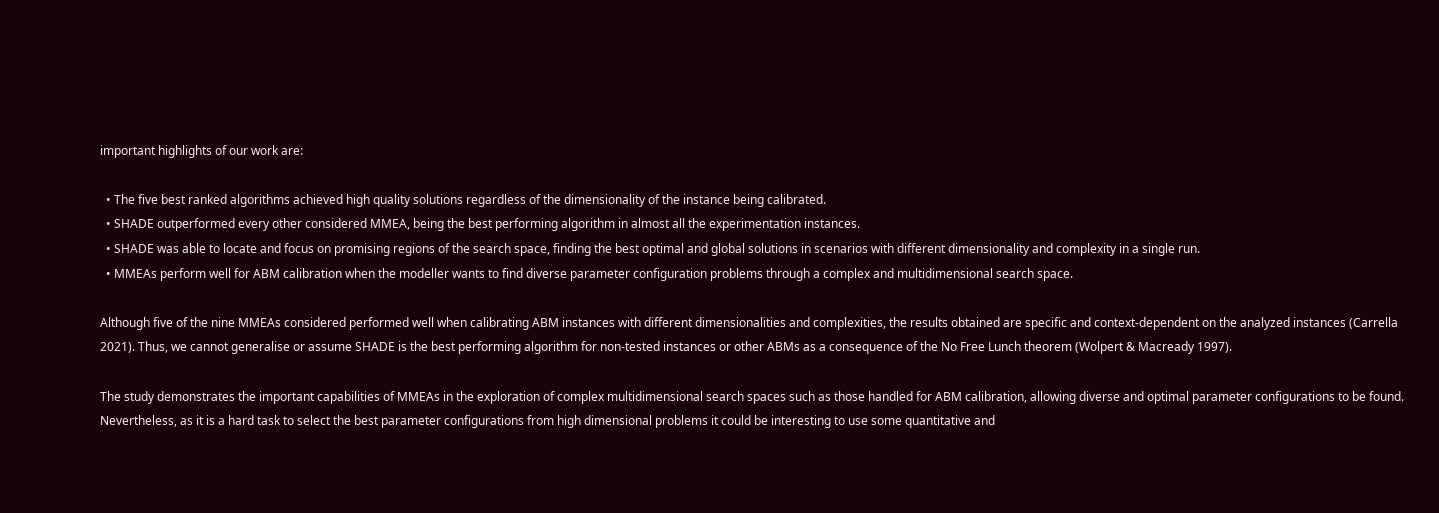important highlights of our work are:

  • The five best ranked algorithms achieved high quality solutions regardless of the dimensionality of the instance being calibrated.
  • SHADE outperformed every other considered MMEA, being the best performing algorithm in almost all the experimentation instances.
  • SHADE was able to locate and focus on promising regions of the search space, finding the best optimal and global solutions in scenarios with different dimensionality and complexity in a single run.
  • MMEAs perform well for ABM calibration when the modeller wants to find diverse parameter configuration problems through a complex and multidimensional search space.

Although five of the nine MMEAs considered performed well when calibrating ABM instances with different dimensionalities and complexities, the results obtained are specific and context-dependent on the analyzed instances (Carrella 2021). Thus, we cannot generalise or assume SHADE is the best performing algorithm for non-tested instances or other ABMs as a consequence of the No Free Lunch theorem (Wolpert & Macready 1997).

The study demonstrates the important capabilities of MMEAs in the exploration of complex multidimensional search spaces such as those handled for ABM calibration, allowing diverse and optimal parameter configurations to be found. Nevertheless, as it is a hard task to select the best parameter configurations from high dimensional problems it could be interesting to use some quantitative and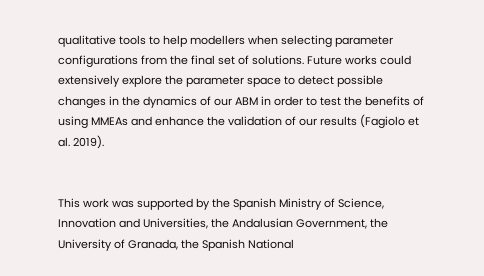qualitative tools to help modellers when selecting parameter configurations from the final set of solutions. Future works could extensively explore the parameter space to detect possible changes in the dynamics of our ABM in order to test the benefits of using MMEAs and enhance the validation of our results (Fagiolo et al. 2019).


This work was supported by the Spanish Ministry of Science, Innovation and Universities, the Andalusian Government, the University of Granada, the Spanish National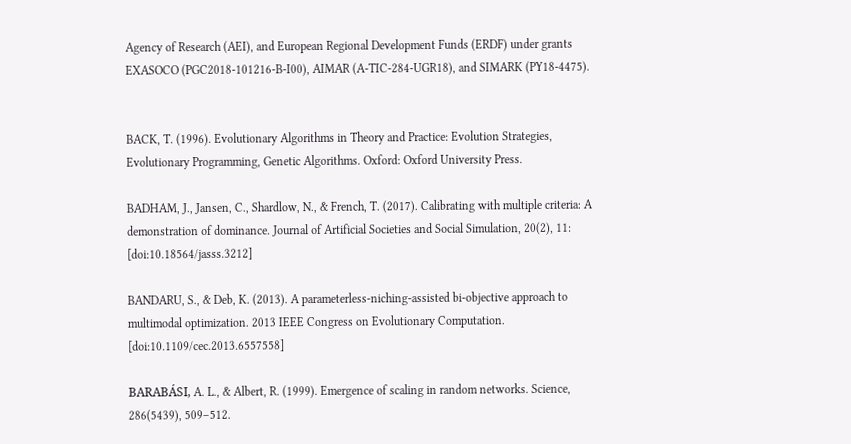Agency of Research (AEI), and European Regional Development Funds (ERDF) under grants EXASOCO (PGC2018-101216-B-I00), AIMAR (A-TIC-284-UGR18), and SIMARK (PY18-4475).


BACK, T. (1996). Evolutionary Algorithms in Theory and Practice: Evolution Strategies, Evolutionary Programming, Genetic Algorithms. Oxford: Oxford University Press.

BADHAM, J., Jansen, C., Shardlow, N., & French, T. (2017). Calibrating with multiple criteria: A demonstration of dominance. Journal of Artificial Societies and Social Simulation, 20(2), 11: [doi:10.18564/jasss.3212]

BANDARU, S., & Deb, K. (2013). A parameterless-niching-assisted bi-objective approach to multimodal optimization. 2013 IEEE Congress on Evolutionary Computation. [doi:10.1109/cec.2013.6557558]

BARABÁSI, A. L., & Albert, R. (1999). Emergence of scaling in random networks. Science, 286(5439), 509–512.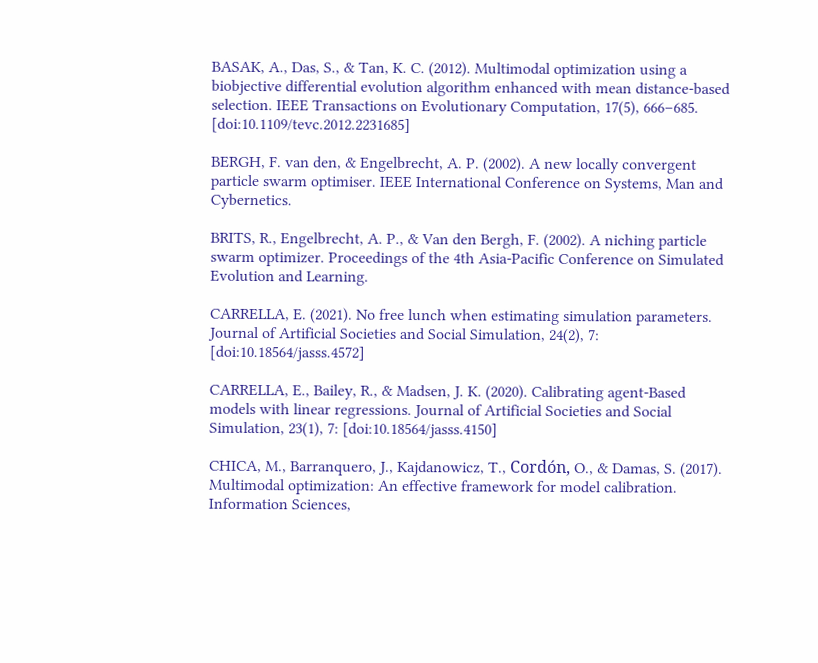BASAK, A., Das, S., & Tan, K. C. (2012). Multimodal optimization using a biobjective differential evolution algorithm enhanced with mean distance-based selection. IEEE Transactions on Evolutionary Computation, 17(5), 666–685. [doi:10.1109/tevc.2012.2231685]

BERGH, F. van den, & Engelbrecht, A. P. (2002). A new locally convergent particle swarm optimiser. IEEE International Conference on Systems, Man and Cybernetics.

BRITS, R., Engelbrecht, A. P., & Van den Bergh, F. (2002). A niching particle swarm optimizer. Proceedings of the 4th Asia-Pacific Conference on Simulated Evolution and Learning.

CARRELLA, E. (2021). No free lunch when estimating simulation parameters. Journal of Artificial Societies and Social Simulation, 24(2), 7: [doi:10.18564/jasss.4572]

CARRELLA, E., Bailey, R., & Madsen, J. K. (2020). Calibrating agent-Based models with linear regressions. Journal of Artificial Societies and Social Simulation, 23(1), 7: [doi:10.18564/jasss.4150]

CHICA, M., Barranquero, J., Kajdanowicz, T., Cordón, O., & Damas, S. (2017). Multimodal optimization: An effective framework for model calibration. Information Sciences,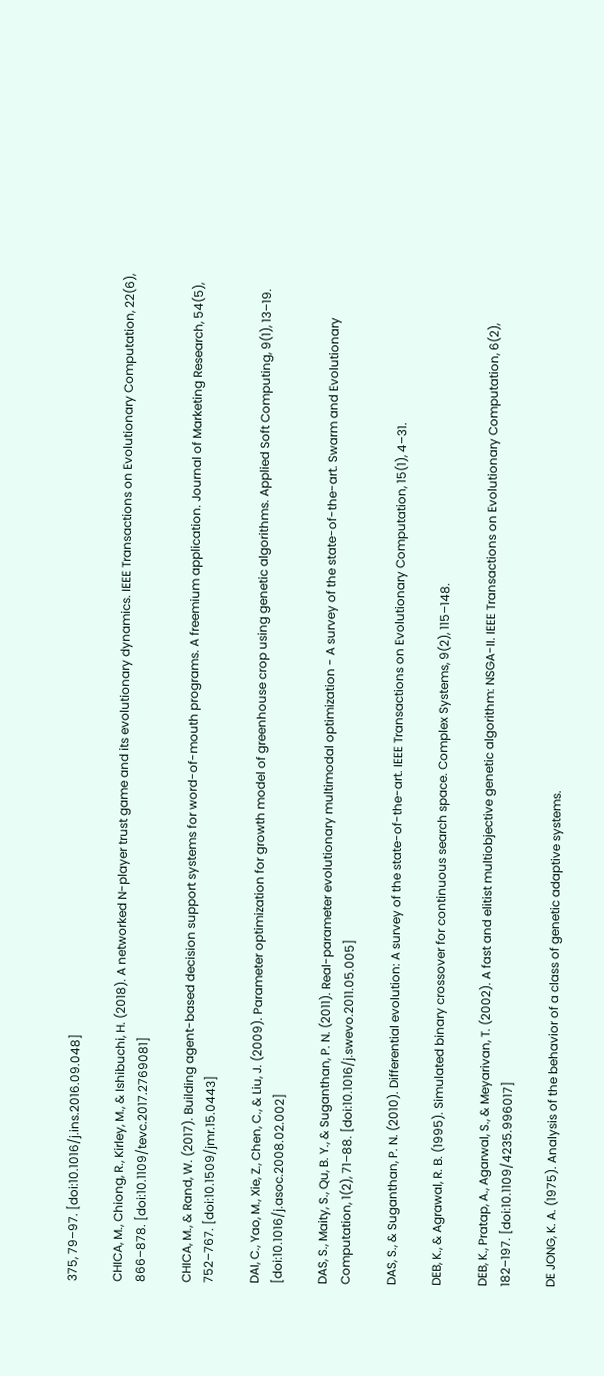375, 79–97. [doi:10.1016/j.ins.2016.09.048]

CHICA, M., Chiong, R., Kirley, M., & Ishibuchi, H. (2018). A networked N-player trust game and its evolutionary dynamics. IEEE Transactions on Evolutionary Computation, 22(6), 866–878. [doi:10.1109/tevc.2017.2769081]

CHICA, M., & Rand, W. (2017). Building agent-based decision support systems for word-of-mouth programs. A freemium application. Journal of Marketing Research, 54(5), 752–767. [doi:10.1509/jmr.15.0443]

DAI, C., Yao, M., Xie, Z., Chen, C., & Liu, J. (2009). Parameter optimization for growth model of greenhouse crop using genetic algorithms. Applied Soft Computing, 9(1), 13–19. [doi:10.1016/j.asoc.2008.02.002]

DAS, S., Maity, S., Qu, B. Y., & Suganthan, P. N. (2011). Real-parameter evolutionary multimodal optimization - A survey of the state-of-the-art. Swarm and Evolutionary Computation, 1(2), 71–88. [doi:10.1016/j.swevo.2011.05.005]

DAS, S., & Suganthan, P. N. (2010). Differential evolution: A survey of the state-of-the-art. IEEE Transactions on Evolutionary Computation, 15(1), 4–31.

DEB, K., & Agrawal, R. B. (1995). Simulated binary crossover for continuous search space. Complex Systems, 9(2), 115–148.

DEB, K., Pratap, A., Agarwal, S., & Meyarivan, T. (2002). A fast and elitist multiobjective genetic algorithm: NSGA-II. IEEE Transactions on Evolutionary Computation, 6(2), 182–197. [doi:10.1109/4235.996017]

DE JONG, K. A. (1975). Analysis of the behavior of a class of genetic adaptive systems.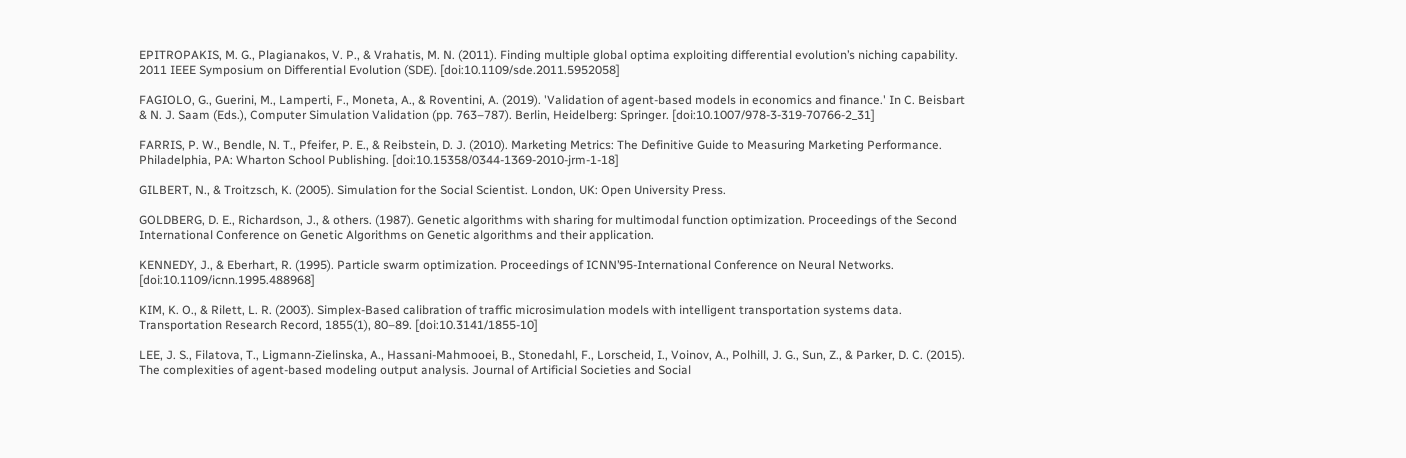EPITROPAKIS, M. G., Plagianakos, V. P., & Vrahatis, M. N. (2011). Finding multiple global optima exploiting differential evolution’s niching capability. 2011 IEEE Symposium on Differential Evolution (SDE). [doi:10.1109/sde.2011.5952058]

FAGIOLO, G., Guerini, M., Lamperti, F., Moneta, A., & Roventini, A. (2019). 'Validation of agent-based models in economics and finance.' In C. Beisbart & N. J. Saam (Eds.), Computer Simulation Validation (pp. 763–787). Berlin, Heidelberg: Springer. [doi:10.1007/978-3-319-70766-2_31]

FARRIS, P. W., Bendle, N. T., Pfeifer, P. E., & Reibstein, D. J. (2010). Marketing Metrics: The Definitive Guide to Measuring Marketing Performance. Philadelphia, PA: Wharton School Publishing. [doi:10.15358/0344-1369-2010-jrm-1-18]

GILBERT, N., & Troitzsch, K. (2005). Simulation for the Social Scientist. London, UK: Open University Press.

GOLDBERG, D. E., Richardson, J., & others. (1987). Genetic algorithms with sharing for multimodal function optimization. Proceedings of the Second International Conference on Genetic Algorithms on Genetic algorithms and their application.

KENNEDY, J., & Eberhart, R. (1995). Particle swarm optimization. Proceedings of ICNN’95-International Conference on Neural Networks. [doi:10.1109/icnn.1995.488968]

KIM, K. O., & Rilett, L. R. (2003). Simplex-Based calibration of traffic microsimulation models with intelligent transportation systems data. Transportation Research Record, 1855(1), 80–89. [doi:10.3141/1855-10]

LEE, J. S., Filatova, T., Ligmann-Zielinska, A., Hassani-Mahmooei, B., Stonedahl, F., Lorscheid, I., Voinov, A., Polhill, J. G., Sun, Z., & Parker, D. C. (2015). The complexities of agent-based modeling output analysis. Journal of Artificial Societies and Social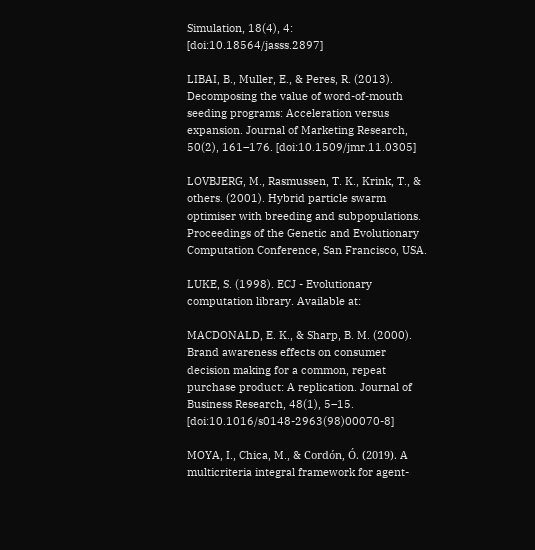Simulation, 18(4), 4: [doi:10.18564/jasss.2897]

LIBAI, B., Muller, E., & Peres, R. (2013). Decomposing the value of word-of-mouth seeding programs: Acceleration versus expansion. Journal of Marketing Research, 50(2), 161–176. [doi:10.1509/jmr.11.0305]

LOVBJERG, M., Rasmussen, T. K., Krink, T., & others. (2001). Hybrid particle swarm optimiser with breeding and subpopulations. Proceedings of the Genetic and Evolutionary Computation Conference, San Francisco, USA.

LUKE, S. (1998). ECJ - Evolutionary computation library. Available at:

MACDONALD, E. K., & Sharp, B. M. (2000). Brand awareness effects on consumer decision making for a common, repeat purchase product: A replication. Journal of Business Research, 48(1), 5–15. [doi:10.1016/s0148-2963(98)00070-8]

MOYA, I., Chica, M., & Cordón, Ó. (2019). A multicriteria integral framework for agent-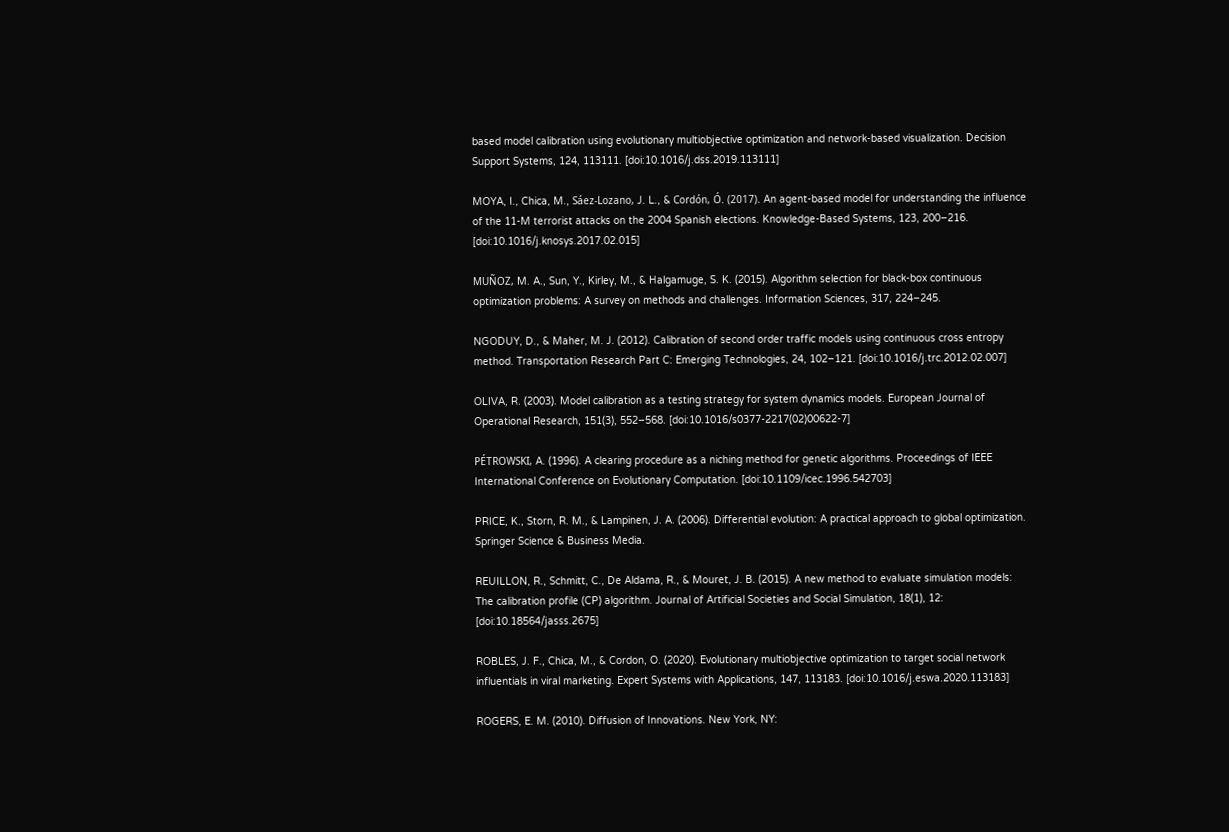based model calibration using evolutionary multiobjective optimization and network-based visualization. Decision Support Systems, 124, 113111. [doi:10.1016/j.dss.2019.113111]

MOYA, I., Chica, M., Sáez-Lozano, J. L., & Cordón, Ó. (2017). An agent-based model for understanding the influence of the 11-M terrorist attacks on the 2004 Spanish elections. Knowledge-Based Systems, 123, 200–216. [doi:10.1016/j.knosys.2017.02.015]

MUÑOZ, M. A., Sun, Y., Kirley, M., & Halgamuge, S. K. (2015). Algorithm selection for black-box continuous optimization problems: A survey on methods and challenges. Information Sciences, 317, 224–245.

NGODUY, D., & Maher, M. J. (2012). Calibration of second order traffic models using continuous cross entropy method. Transportation Research Part C: Emerging Technologies, 24, 102–121. [doi:10.1016/j.trc.2012.02.007]

OLIVA, R. (2003). Model calibration as a testing strategy for system dynamics models. European Journal of Operational Research, 151(3), 552–568. [doi:10.1016/s0377-2217(02)00622-7]

PÉTROWSKI, A. (1996). A clearing procedure as a niching method for genetic algorithms. Proceedings of IEEE International Conference on Evolutionary Computation. [doi:10.1109/icec.1996.542703]

PRICE, K., Storn, R. M., & Lampinen, J. A. (2006). Differential evolution: A practical approach to global optimization. Springer Science & Business Media.

REUILLON, R., Schmitt, C., De Aldama, R., & Mouret, J. B. (2015). A new method to evaluate simulation models: The calibration profile (CP) algorithm. Journal of Artificial Societies and Social Simulation, 18(1), 12: [doi:10.18564/jasss.2675]

ROBLES, J. F., Chica, M., & Cordon, O. (2020). Evolutionary multiobjective optimization to target social network influentials in viral marketing. Expert Systems with Applications, 147, 113183. [doi:10.1016/j.eswa.2020.113183]

ROGERS, E. M. (2010). Diffusion of Innovations. New York, NY: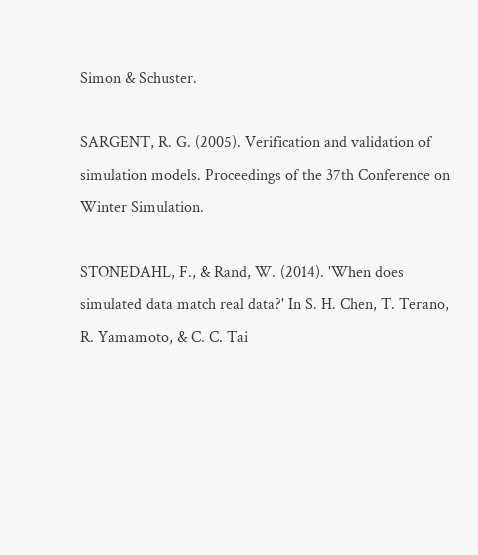Simon & Schuster.

SARGENT, R. G. (2005). Verification and validation of simulation models. Proceedings of the 37th Conference on Winter Simulation.

STONEDAHL, F., & Rand, W. (2014). 'When does simulated data match real data?' In S. H. Chen, T. Terano, R. Yamamoto, & C. C. Tai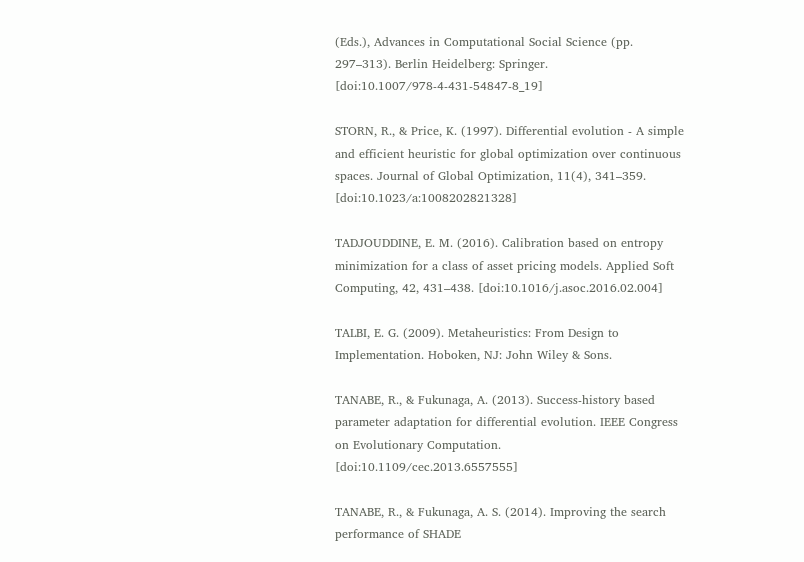(Eds.), Advances in Computational Social Science (pp. 297–313). Berlin Heidelberg: Springer. [doi:10.1007/978-4-431-54847-8_19]

STORN, R., & Price, K. (1997). Differential evolution - A simple and efficient heuristic for global optimization over continuous spaces. Journal of Global Optimization, 11(4), 341–359. [doi:10.1023/a:1008202821328]

TADJOUDDINE, E. M. (2016). Calibration based on entropy minimization for a class of asset pricing models. Applied Soft Computing, 42, 431–438. [doi:10.1016/j.asoc.2016.02.004]

TALBI, E. G. (2009). Metaheuristics: From Design to Implementation. Hoboken, NJ: John Wiley & Sons.

TANABE, R., & Fukunaga, A. (2013). Success-history based parameter adaptation for differential evolution. IEEE Congress on Evolutionary Computation. [doi:10.1109/cec.2013.6557555]

TANABE, R., & Fukunaga, A. S. (2014). Improving the search performance of SHADE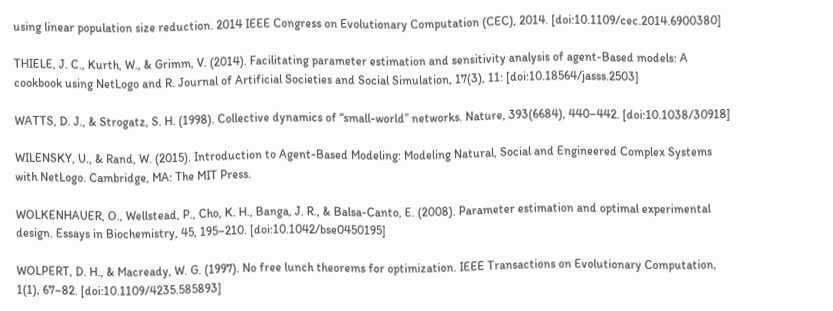using linear population size reduction. 2014 IEEE Congress on Evolutionary Computation (CEC), 2014. [doi:10.1109/cec.2014.6900380]

THIELE, J. C., Kurth, W., & Grimm, V. (2014). Facilitating parameter estimation and sensitivity analysis of agent-Based models: A cookbook using NetLogo and R. Journal of Artificial Societies and Social Simulation, 17(3), 11: [doi:10.18564/jasss.2503]

WATTS, D. J., & Strogatz, S. H. (1998). Collective dynamics of “small-world” networks. Nature, 393(6684), 440–442. [doi:10.1038/30918]

WILENSKY, U., & Rand, W. (2015). Introduction to Agent-Based Modeling: Modeling Natural, Social and Engineered Complex Systems with NetLogo. Cambridge, MA: The MIT Press.

WOLKENHAUER, O., Wellstead, P., Cho, K. H., Banga, J. R., & Balsa-Canto, E. (2008). Parameter estimation and optimal experimental design. Essays in Biochemistry, 45, 195–210. [doi:10.1042/bse0450195]

WOLPERT, D. H., & Macready, W. G. (1997). No free lunch theorems for optimization. IEEE Transactions on Evolutionary Computation, 1(1), 67–82. [doi:10.1109/4235.585893]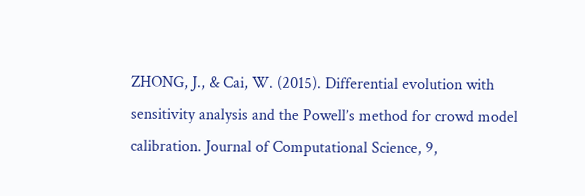ZHONG, J., & Cai, W. (2015). Differential evolution with sensitivity analysis and the Powell’s method for crowd model calibration. Journal of Computational Science, 9,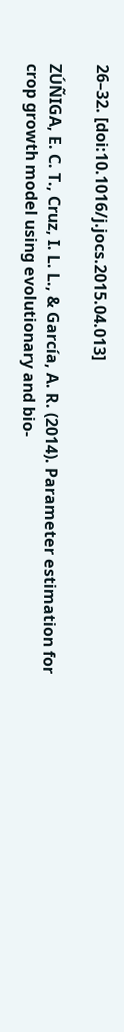26–32. [doi:10.1016/j.jocs.2015.04.013]

ZÚÑIGA, E. C. T., Cruz, I. L. L., & García, A. R. (2014). Parameter estimation for crop growth model using evolutionary and bio-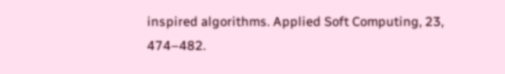inspired algorithms. Applied Soft Computing, 23, 474–482.